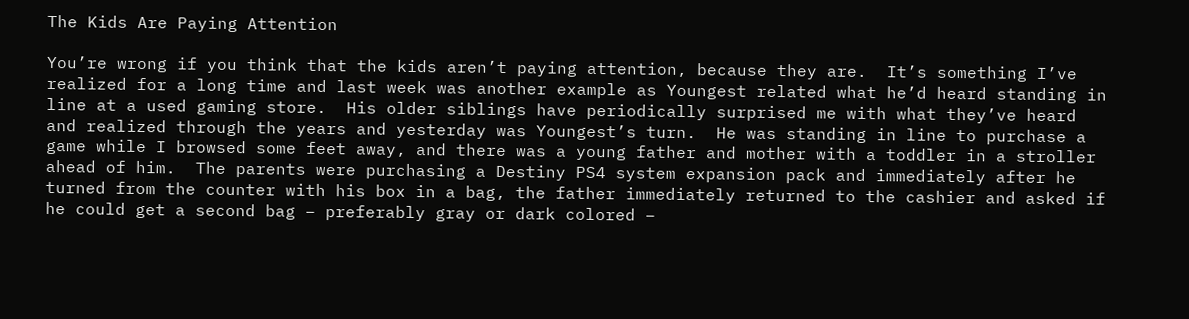The Kids Are Paying Attention

You’re wrong if you think that the kids aren’t paying attention, because they are.  It’s something I’ve realized for a long time and last week was another example as Youngest related what he’d heard standing in line at a used gaming store.  His older siblings have periodically surprised me with what they’ve heard and realized through the years and yesterday was Youngest’s turn.  He was standing in line to purchase a game while I browsed some feet away, and there was a young father and mother with a toddler in a stroller ahead of him.  The parents were purchasing a Destiny PS4 system expansion pack and immediately after he turned from the counter with his box in a bag, the father immediately returned to the cashier and asked if he could get a second bag – preferably gray or dark colored –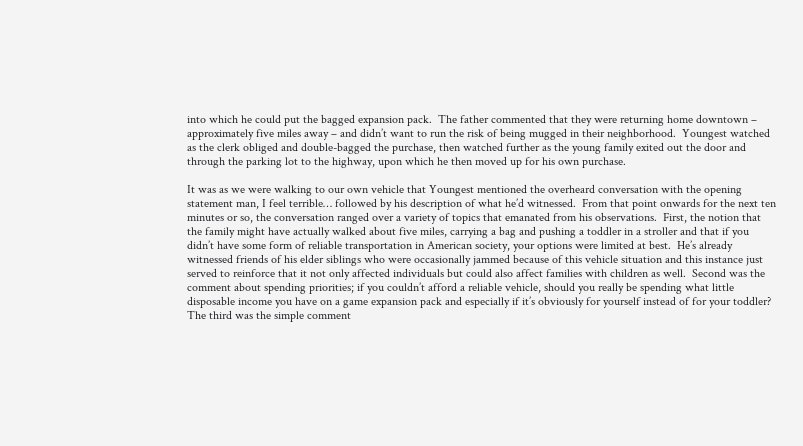into which he could put the bagged expansion pack.  The father commented that they were returning home downtown – approximately five miles away – and didn’t want to run the risk of being mugged in their neighborhood.  Youngest watched as the clerk obliged and double-bagged the purchase, then watched further as the young family exited out the door and through the parking lot to the highway, upon which he then moved up for his own purchase.

It was as we were walking to our own vehicle that Youngest mentioned the overheard conversation with the opening statement man, I feel terrible… followed by his description of what he’d witnessed.  From that point onwards for the next ten minutes or so, the conversation ranged over a variety of topics that emanated from his observations.  First, the notion that the family might have actually walked about five miles, carrying a bag and pushing a toddler in a stroller and that if you didn’t have some form of reliable transportation in American society, your options were limited at best.  He’s already witnessed friends of his elder siblings who were occasionally jammed because of this vehicle situation and this instance just served to reinforce that it not only affected individuals but could also affect families with children as well.  Second was the comment about spending priorities; if you couldn’t afford a reliable vehicle, should you really be spending what little disposable income you have on a game expansion pack and especially if it’s obviously for yourself instead of for your toddler?  The third was the simple comment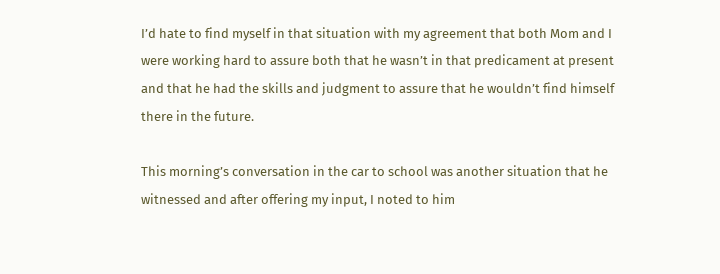I’d hate to find myself in that situation with my agreement that both Mom and I were working hard to assure both that he wasn’t in that predicament at present and that he had the skills and judgment to assure that he wouldn’t find himself there in the future.

This morning’s conversation in the car to school was another situation that he witnessed and after offering my input, I noted to him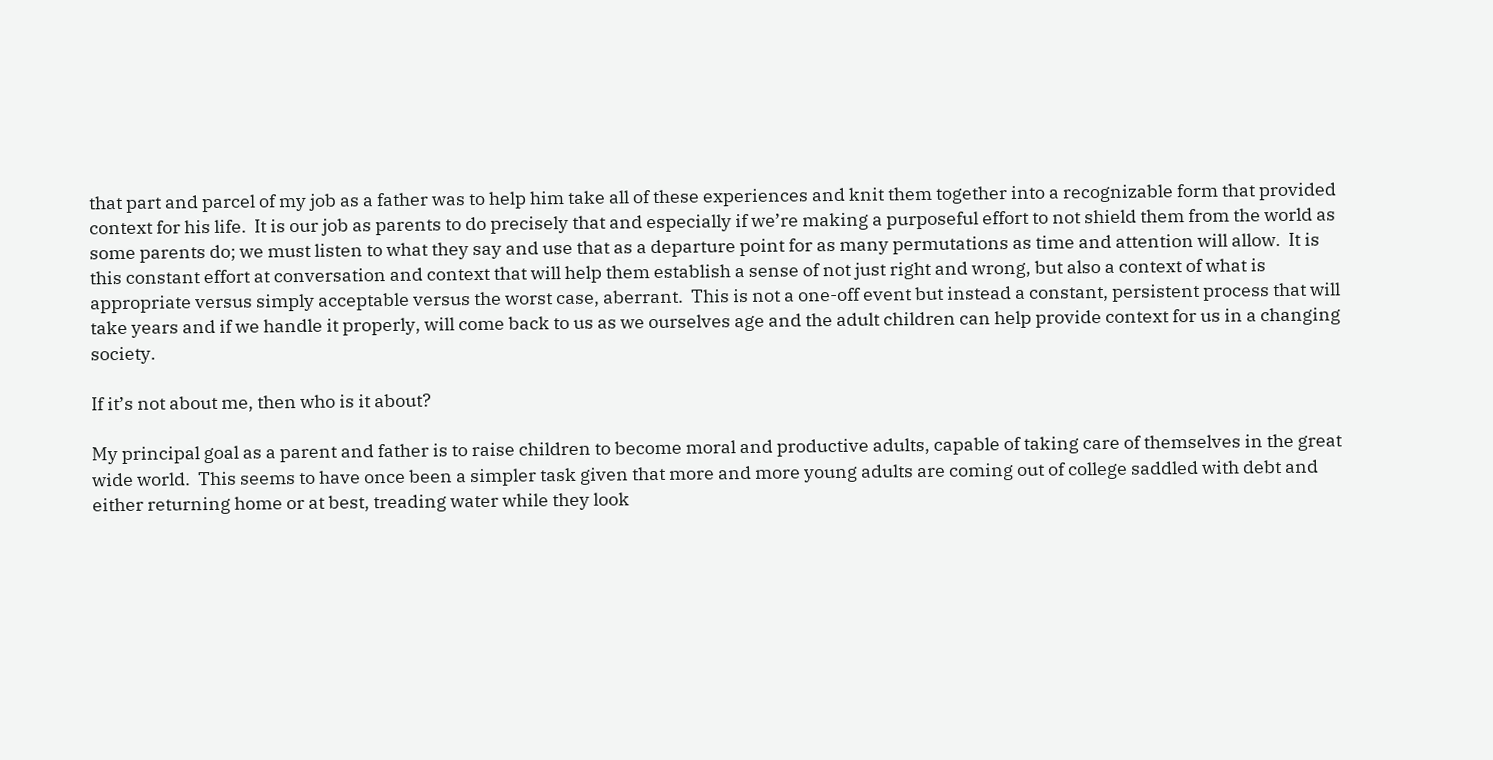that part and parcel of my job as a father was to help him take all of these experiences and knit them together into a recognizable form that provided context for his life.  It is our job as parents to do precisely that and especially if we’re making a purposeful effort to not shield them from the world as some parents do; we must listen to what they say and use that as a departure point for as many permutations as time and attention will allow.  It is this constant effort at conversation and context that will help them establish a sense of not just right and wrong, but also a context of what is appropriate versus simply acceptable versus the worst case, aberrant.  This is not a one-off event but instead a constant, persistent process that will take years and if we handle it properly, will come back to us as we ourselves age and the adult children can help provide context for us in a changing society.

If it’s not about me, then who is it about?

My principal goal as a parent and father is to raise children to become moral and productive adults, capable of taking care of themselves in the great wide world.  This seems to have once been a simpler task given that more and more young adults are coming out of college saddled with debt and either returning home or at best, treading water while they look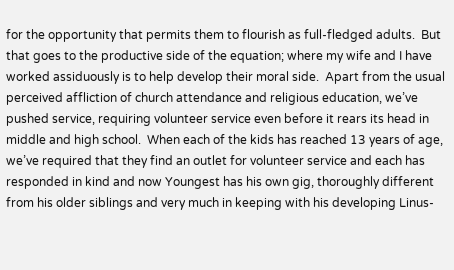for the opportunity that permits them to flourish as full-fledged adults.  But that goes to the productive side of the equation; where my wife and I have worked assiduously is to help develop their moral side.  Apart from the usual perceived affliction of church attendance and religious education, we’ve pushed service, requiring volunteer service even before it rears its head in middle and high school.  When each of the kids has reached 13 years of age, we’ve required that they find an outlet for volunteer service and each has responded in kind and now Youngest has his own gig, thoroughly different from his older siblings and very much in keeping with his developing Linus-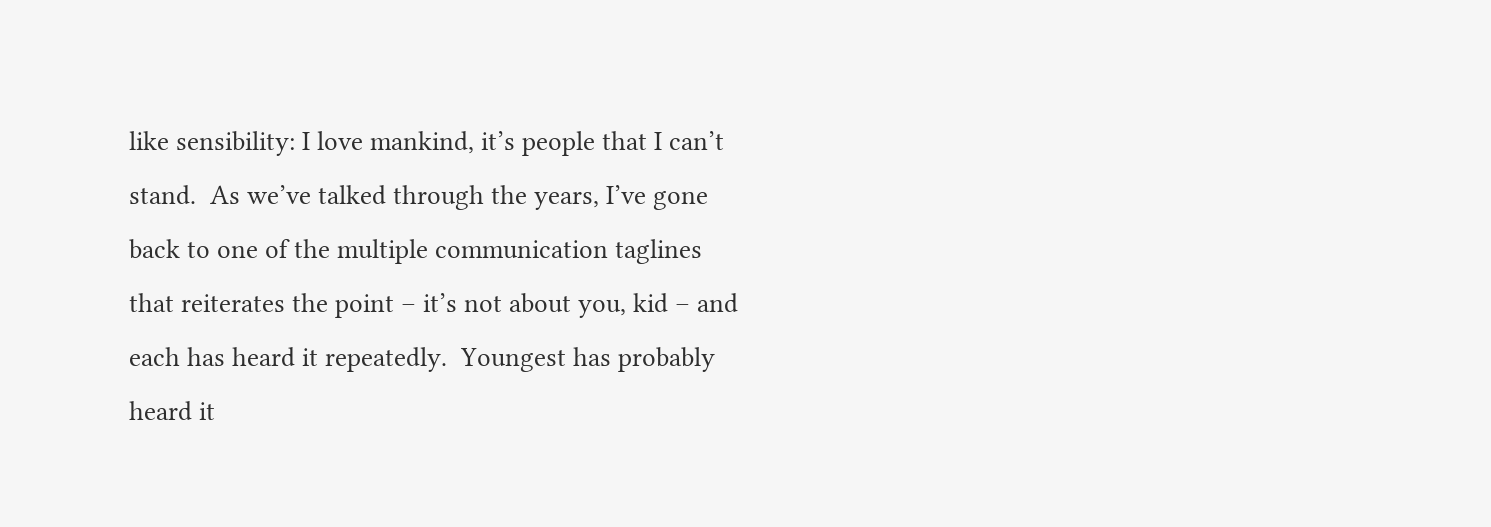like sensibility: I love mankind, it’s people that I can’t stand.  As we’ve talked through the years, I’ve gone back to one of the multiple communication taglines that reiterates the point – it’s not about you, kid – and each has heard it repeatedly.  Youngest has probably heard it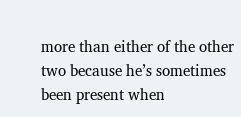more than either of the other two because he’s sometimes been present when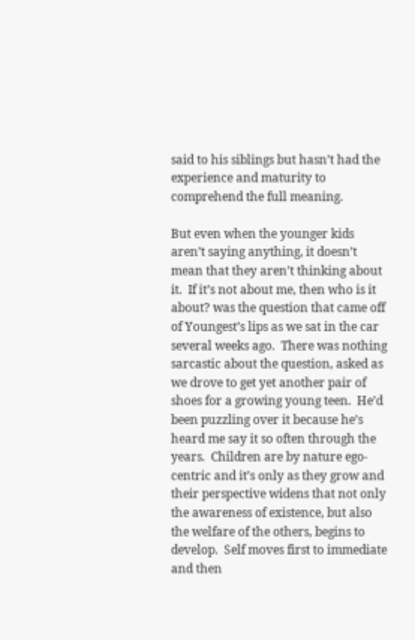said to his siblings but hasn’t had the experience and maturity to comprehend the full meaning.

But even when the younger kids aren’t saying anything, it doesn’t mean that they aren’t thinking about it.  If it’s not about me, then who is it about? was the question that came off of Youngest’s lips as we sat in the car several weeks ago.  There was nothing sarcastic about the question, asked as we drove to get yet another pair of shoes for a growing young teen.  He’d been puzzling over it because he’s heard me say it so often through the years.  Children are by nature ego-centric and it’s only as they grow and their perspective widens that not only the awareness of existence, but also the welfare of the others, begins to develop.  Self moves first to immediate and then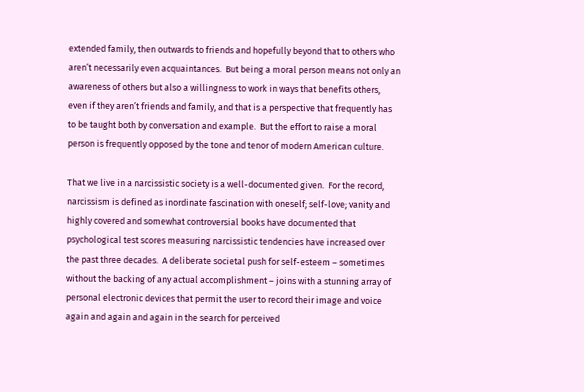extended family, then outwards to friends and hopefully beyond that to others who aren’t necessarily even acquaintances.  But being a moral person means not only an awareness of others but also a willingness to work in ways that benefits others, even if they aren’t friends and family, and that is a perspective that frequently has to be taught both by conversation and example.  But the effort to raise a moral person is frequently opposed by the tone and tenor of modern American culture.

That we live in a narcissistic society is a well-documented given.  For the record, narcissism is defined as inordinate fascination with oneself; self-love; vanity and highly covered and somewhat controversial books have documented that psychological test scores measuring narcissistic tendencies have increased over the past three decades.  A deliberate societal push for self-esteem – sometimes without the backing of any actual accomplishment – joins with a stunning array of personal electronic devices that permit the user to record their image and voice again and again and again in the search for perceived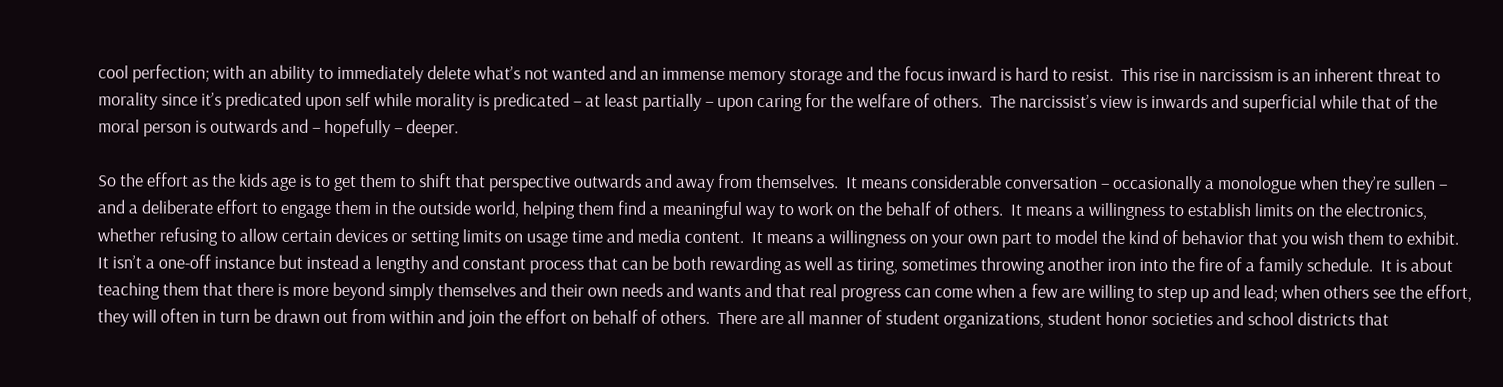cool perfection; with an ability to immediately delete what’s not wanted and an immense memory storage and the focus inward is hard to resist.  This rise in narcissism is an inherent threat to morality since it’s predicated upon self while morality is predicated – at least partially – upon caring for the welfare of others.  The narcissist’s view is inwards and superficial while that of the moral person is outwards and – hopefully – deeper.

So the effort as the kids age is to get them to shift that perspective outwards and away from themselves.  It means considerable conversation – occasionally a monologue when they’re sullen – and a deliberate effort to engage them in the outside world, helping them find a meaningful way to work on the behalf of others.  It means a willingness to establish limits on the electronics, whether refusing to allow certain devices or setting limits on usage time and media content.  It means a willingness on your own part to model the kind of behavior that you wish them to exhibit.  It isn’t a one-off instance but instead a lengthy and constant process that can be both rewarding as well as tiring, sometimes throwing another iron into the fire of a family schedule.  It is about teaching them that there is more beyond simply themselves and their own needs and wants and that real progress can come when a few are willing to step up and lead; when others see the effort, they will often in turn be drawn out from within and join the effort on behalf of others.  There are all manner of student organizations, student honor societies and school districts that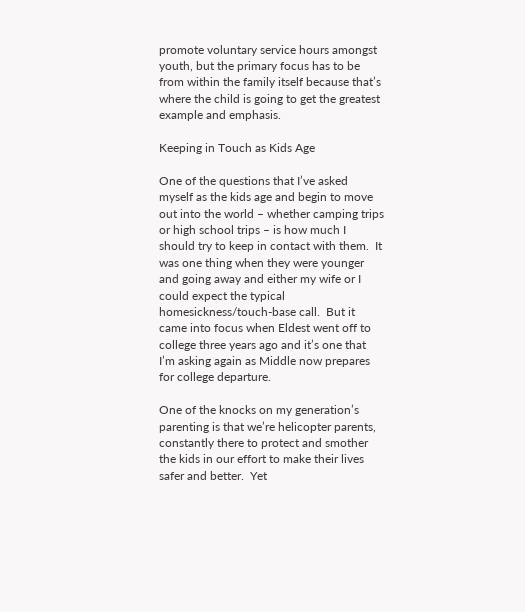promote voluntary service hours amongst youth, but the primary focus has to be from within the family itself because that’s where the child is going to get the greatest example and emphasis.

Keeping in Touch as Kids Age

One of the questions that I’ve asked myself as the kids age and begin to move out into the world – whether camping trips or high school trips – is how much I should try to keep in contact with them.  It was one thing when they were younger and going away and either my wife or I could expect the typical homesickness/touch-base call.  But it came into focus when Eldest went off to college three years ago and it’s one that I’m asking again as Middle now prepares for college departure.

One of the knocks on my generation’s parenting is that we’re helicopter parents, constantly there to protect and smother the kids in our effort to make their lives safer and better.  Yet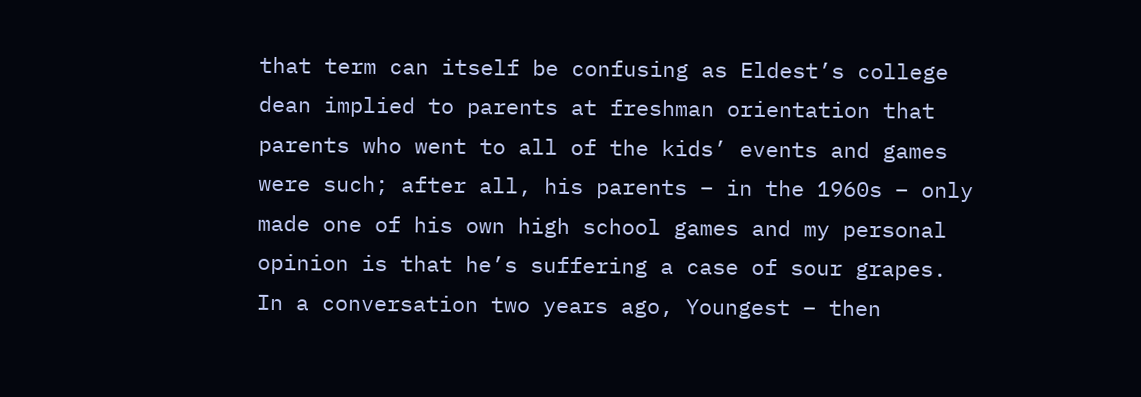that term can itself be confusing as Eldest’s college dean implied to parents at freshman orientation that parents who went to all of the kids’ events and games were such; after all, his parents – in the 1960s – only made one of his own high school games and my personal opinion is that he’s suffering a case of sour grapes.  In a conversation two years ago, Youngest – then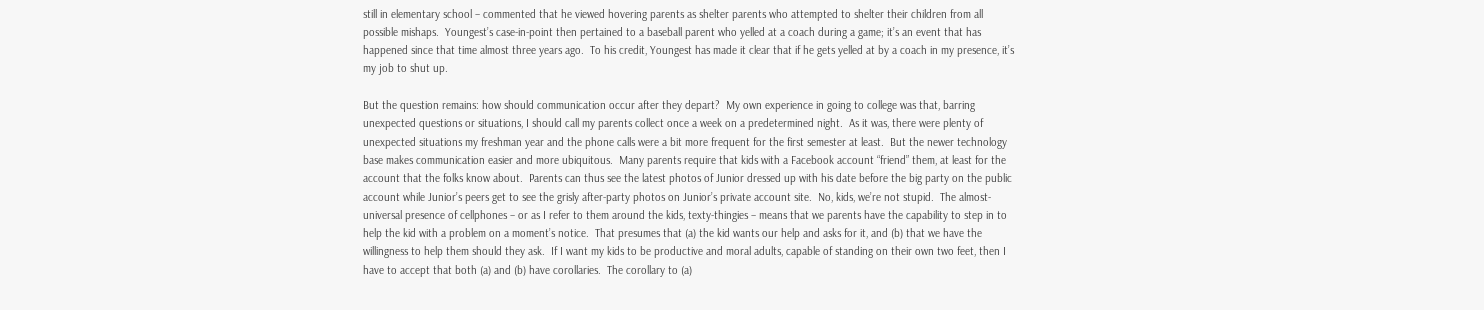still in elementary school – commented that he viewed hovering parents as shelter parents who attempted to shelter their children from all possible mishaps.  Youngest’s case-in-point then pertained to a baseball parent who yelled at a coach during a game; it’s an event that has happened since that time almost three years ago.  To his credit, Youngest has made it clear that if he gets yelled at by a coach in my presence, it’s my job to shut up.

But the question remains: how should communication occur after they depart?  My own experience in going to college was that, barring unexpected questions or situations, I should call my parents collect once a week on a predetermined night.  As it was, there were plenty of unexpected situations my freshman year and the phone calls were a bit more frequent for the first semester at least.  But the newer technology base makes communication easier and more ubiquitous.  Many parents require that kids with a Facebook account “friend” them, at least for the account that the folks know about.  Parents can thus see the latest photos of Junior dressed up with his date before the big party on the public account while Junior’s peers get to see the grisly after-party photos on Junior’s private account site.  No, kids, we’re not stupid.  The almost-universal presence of cellphones – or as I refer to them around the kids, texty-thingies – means that we parents have the capability to step in to help the kid with a problem on a moment’s notice.  That presumes that (a) the kid wants our help and asks for it, and (b) that we have the willingness to help them should they ask.  If I want my kids to be productive and moral adults, capable of standing on their own two feet, then I have to accept that both (a) and (b) have corollaries.  The corollary to (a)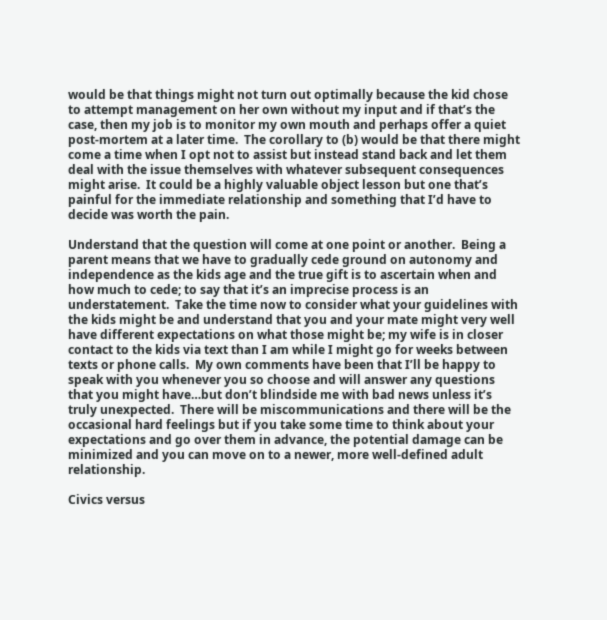would be that things might not turn out optimally because the kid chose to attempt management on her own without my input and if that’s the case, then my job is to monitor my own mouth and perhaps offer a quiet post-mortem at a later time.  The corollary to (b) would be that there might come a time when I opt not to assist but instead stand back and let them deal with the issue themselves with whatever subsequent consequences might arise.  It could be a highly valuable object lesson but one that’s painful for the immediate relationship and something that I’d have to decide was worth the pain.

Understand that the question will come at one point or another.  Being a parent means that we have to gradually cede ground on autonomy and independence as the kids age and the true gift is to ascertain when and how much to cede; to say that it’s an imprecise process is an understatement.  Take the time now to consider what your guidelines with the kids might be and understand that you and your mate might very well have different expectations on what those might be; my wife is in closer contact to the kids via text than I am while I might go for weeks between texts or phone calls.  My own comments have been that I’ll be happy to speak with you whenever you so choose and will answer any questions that you might have…but don’t blindside me with bad news unless it’s truly unexpected.  There will be miscommunications and there will be the occasional hard feelings but if you take some time to think about your expectations and go over them in advance, the potential damage can be minimized and you can move on to a newer, more well-defined adult relationship.

Civics versus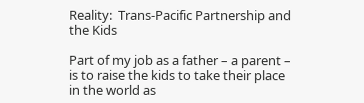Reality:  Trans-Pacific Partnership and the Kids

Part of my job as a father – a parent – is to raise the kids to take their place in the world as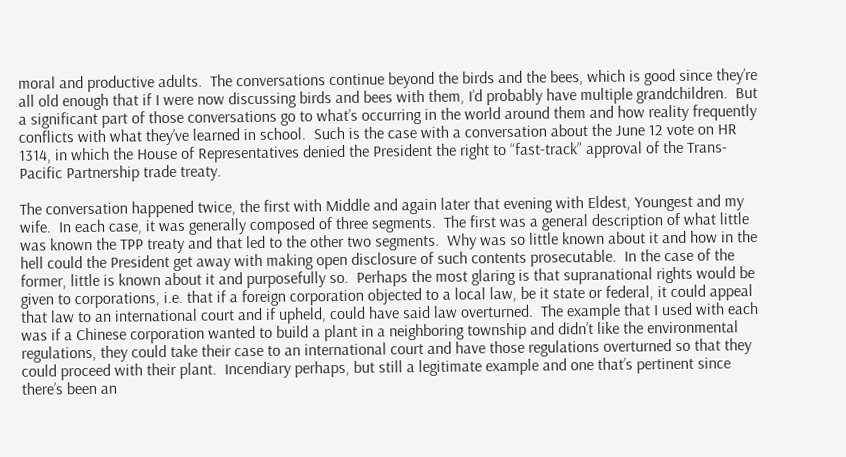moral and productive adults.  The conversations continue beyond the birds and the bees, which is good since they’re all old enough that if I were now discussing birds and bees with them, I’d probably have multiple grandchildren.  But a significant part of those conversations go to what’s occurring in the world around them and how reality frequently conflicts with what they’ve learned in school.  Such is the case with a conversation about the June 12 vote on HR 1314, in which the House of Representatives denied the President the right to “fast-track” approval of the Trans-Pacific Partnership trade treaty.

The conversation happened twice, the first with Middle and again later that evening with Eldest, Youngest and my wife.  In each case, it was generally composed of three segments.  The first was a general description of what little was known the TPP treaty and that led to the other two segments.  Why was so little known about it and how in the hell could the President get away with making open disclosure of such contents prosecutable.  In the case of the former, little is known about it and purposefully so.  Perhaps the most glaring is that supranational rights would be given to corporations, i.e. that if a foreign corporation objected to a local law, be it state or federal, it could appeal that law to an international court and if upheld, could have said law overturned.  The example that I used with each was if a Chinese corporation wanted to build a plant in a neighboring township and didn’t like the environmental regulations, they could take their case to an international court and have those regulations overturned so that they could proceed with their plant.  Incendiary perhaps, but still a legitimate example and one that’s pertinent since there’s been an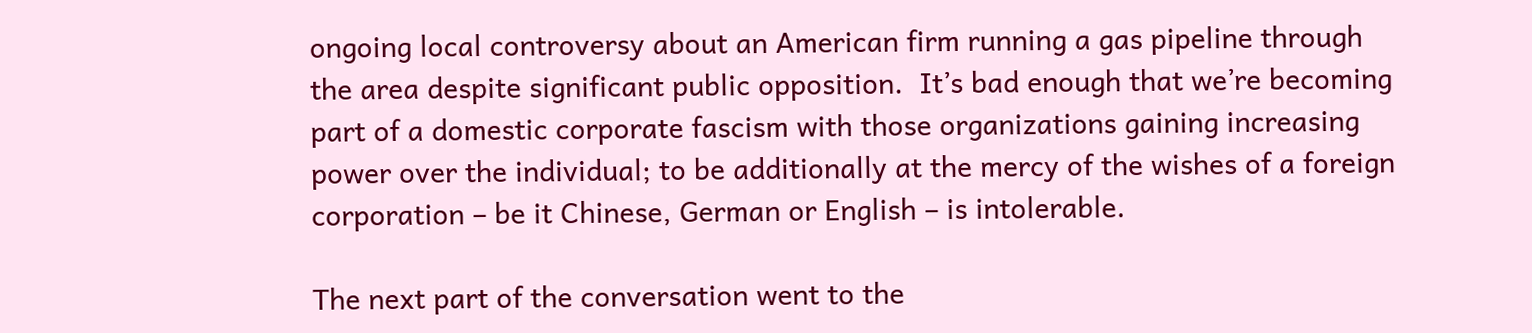ongoing local controversy about an American firm running a gas pipeline through the area despite significant public opposition.  It’s bad enough that we’re becoming part of a domestic corporate fascism with those organizations gaining increasing power over the individual; to be additionally at the mercy of the wishes of a foreign corporation – be it Chinese, German or English – is intolerable.

The next part of the conversation went to the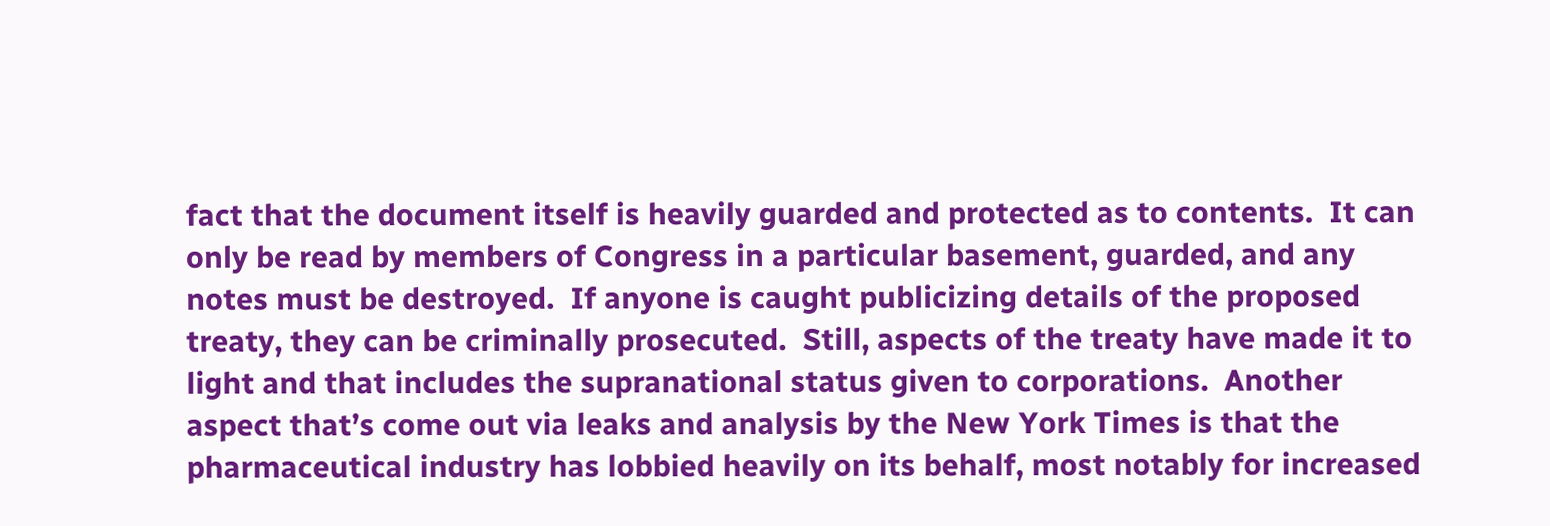fact that the document itself is heavily guarded and protected as to contents.  It can only be read by members of Congress in a particular basement, guarded, and any notes must be destroyed.  If anyone is caught publicizing details of the proposed treaty, they can be criminally prosecuted.  Still, aspects of the treaty have made it to light and that includes the supranational status given to corporations.  Another aspect that’s come out via leaks and analysis by the New York Times is that the pharmaceutical industry has lobbied heavily on its behalf, most notably for increased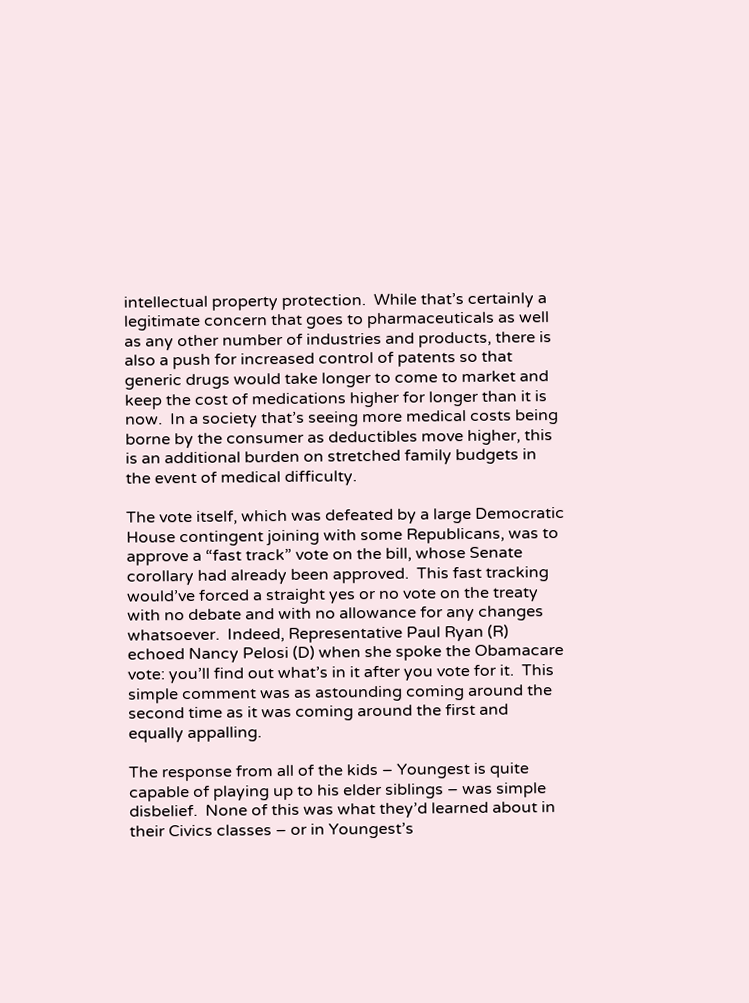intellectual property protection.  While that’s certainly a legitimate concern that goes to pharmaceuticals as well as any other number of industries and products, there is also a push for increased control of patents so that generic drugs would take longer to come to market and keep the cost of medications higher for longer than it is now.  In a society that’s seeing more medical costs being borne by the consumer as deductibles move higher, this is an additional burden on stretched family budgets in the event of medical difficulty.

The vote itself, which was defeated by a large Democratic House contingent joining with some Republicans, was to approve a “fast track” vote on the bill, whose Senate corollary had already been approved.  This fast tracking would’ve forced a straight yes or no vote on the treaty with no debate and with no allowance for any changes whatsoever.  Indeed, Representative Paul Ryan (R) echoed Nancy Pelosi (D) when she spoke the Obamacare vote: you’ll find out what’s in it after you vote for it.  This simple comment was as astounding coming around the second time as it was coming around the first and equally appalling.

The response from all of the kids – Youngest is quite capable of playing up to his elder siblings – was simple disbelief.  None of this was what they’d learned about in their Civics classes – or in Youngest’s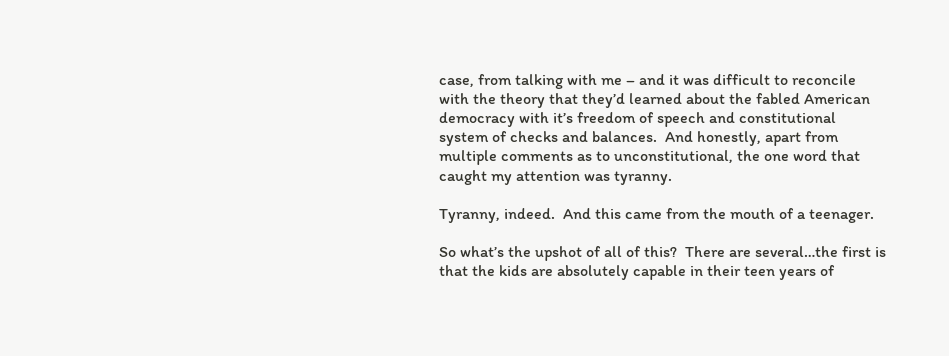case, from talking with me – and it was difficult to reconcile with the theory that they’d learned about the fabled American democracy with it’s freedom of speech and constitutional system of checks and balances.  And honestly, apart from multiple comments as to unconstitutional, the one word that caught my attention was tyranny.

Tyranny, indeed.  And this came from the mouth of a teenager.

So what’s the upshot of all of this?  There are several…the first is that the kids are absolutely capable in their teen years of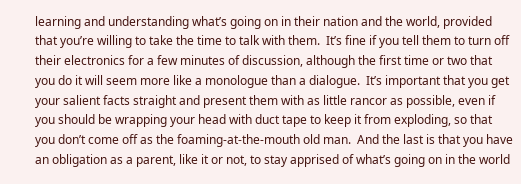learning and understanding what’s going on in their nation and the world, provided that you’re willing to take the time to talk with them.  It’s fine if you tell them to turn off their electronics for a few minutes of discussion, although the first time or two that you do it will seem more like a monologue than a dialogue.  It’s important that you get your salient facts straight and present them with as little rancor as possible, even if you should be wrapping your head with duct tape to keep it from exploding, so that you don’t come off as the foaming-at-the-mouth old man.  And the last is that you have an obligation as a parent, like it or not, to stay apprised of what’s going on in the world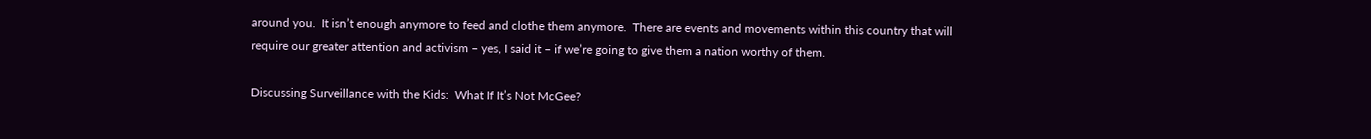around you.  It isn’t enough anymore to feed and clothe them anymore.  There are events and movements within this country that will require our greater attention and activism – yes, I said it – if we’re going to give them a nation worthy of them.

Discussing Surveillance with the Kids:  What If It’s Not McGee?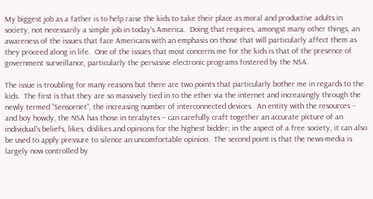My biggest job as a father is to help raise the kids to take their place as moral and productive adults in society, not necessarily a simple job in today’s America.  Doing that requires, amongst many other things, an awareness of the issues that face Americans with an emphasis on those that will particularly affect them as they proceed along in life.  One of the issues that most concerns me for the kids is that of the presence of government surveillance, particularly the pervasive electronic programs fostered by the NSA.

The issue is troubling for many reasons but there are two points that particularly bother me in regards to the kids.  The first is that they are so massively tied in to the ether via the internet and increasingly through the newly termed “Sensornet”, the increasing number of interconnected devices.  An entity with the resources – and boy howdy, the NSA has those in terabytes – can carefully craft together an accurate picture of an individual’s beliefs, likes, dislikes and opinions for the highest bidder; in the aspect of a free society, it can also be used to apply pressure to silence an uncomfortable opinion.  The second point is that the news-media is largely now controlled by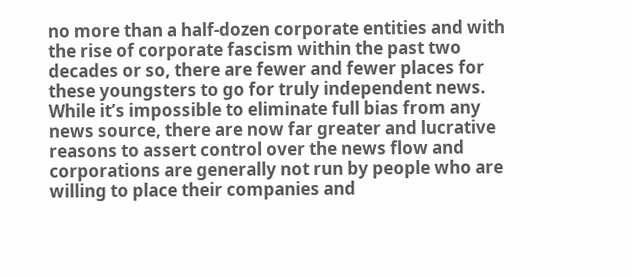no more than a half-dozen corporate entities and with the rise of corporate fascism within the past two decades or so, there are fewer and fewer places for these youngsters to go for truly independent news.  While it’s impossible to eliminate full bias from any news source, there are now far greater and lucrative reasons to assert control over the news flow and corporations are generally not run by people who are willing to place their companies and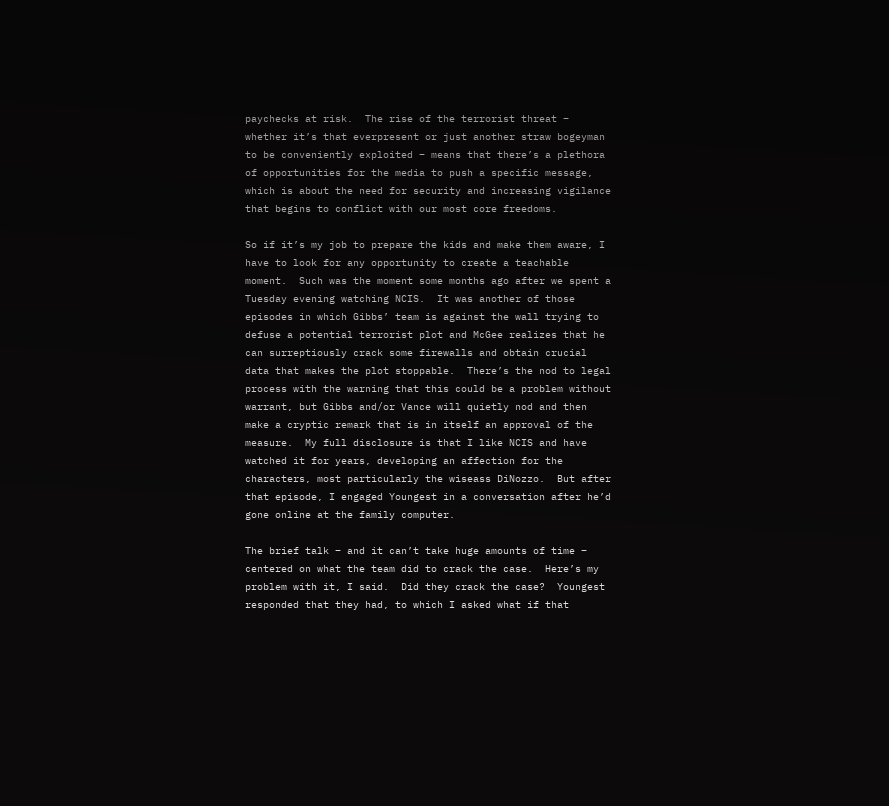paychecks at risk.  The rise of the terrorist threat – whether it’s that everpresent or just another straw bogeyman to be conveniently exploited – means that there’s a plethora of opportunities for the media to push a specific message, which is about the need for security and increasing vigilance that begins to conflict with our most core freedoms.

So if it’s my job to prepare the kids and make them aware, I have to look for any opportunity to create a teachable moment.  Such was the moment some months ago after we spent a Tuesday evening watching NCIS.  It was another of those episodes in which Gibbs’ team is against the wall trying to defuse a potential terrorist plot and McGee realizes that he can surreptiously crack some firewalls and obtain crucial data that makes the plot stoppable.  There’s the nod to legal process with the warning that this could be a problem without warrant, but Gibbs and/or Vance will quietly nod and then make a cryptic remark that is in itself an approval of the measure.  My full disclosure is that I like NCIS and have watched it for years, developing an affection for the characters, most particularly the wiseass DiNozzo.  But after that episode, I engaged Youngest in a conversation after he’d gone online at the family computer.

The brief talk – and it can’t take huge amounts of time – centered on what the team did to crack the case.  Here’s my problem with it, I said.  Did they crack the case?  Youngest responded that they had, to which I asked what if that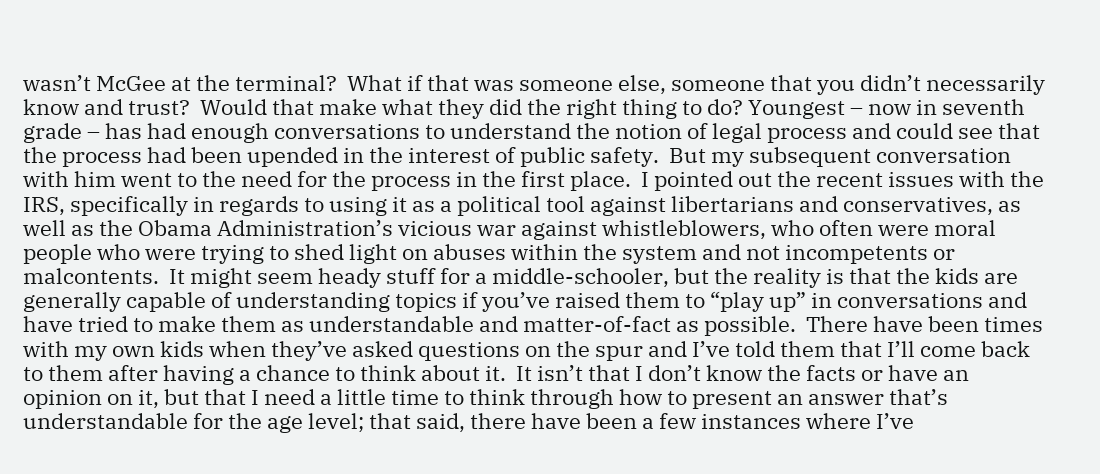wasn’t McGee at the terminal?  What if that was someone else, someone that you didn’t necessarily know and trust?  Would that make what they did the right thing to do? Youngest – now in seventh grade – has had enough conversations to understand the notion of legal process and could see that the process had been upended in the interest of public safety.  But my subsequent conversation with him went to the need for the process in the first place.  I pointed out the recent issues with the IRS, specifically in regards to using it as a political tool against libertarians and conservatives, as well as the Obama Administration’s vicious war against whistleblowers, who often were moral people who were trying to shed light on abuses within the system and not incompetents or malcontents.  It might seem heady stuff for a middle-schooler, but the reality is that the kids are generally capable of understanding topics if you’ve raised them to “play up” in conversations and have tried to make them as understandable and matter-of-fact as possible.  There have been times with my own kids when they’ve asked questions on the spur and I’ve told them that I’ll come back to them after having a chance to think about it.  It isn’t that I don’t know the facts or have an opinion on it, but that I need a little time to think through how to present an answer that’s understandable for the age level; that said, there have been a few instances where I’ve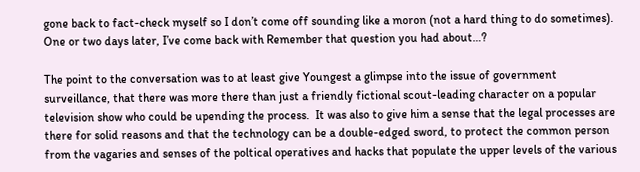gone back to fact-check myself so I don’t come off sounding like a moron (not a hard thing to do sometimes).  One or two days later, I’ve come back with Remember that question you had about…?

The point to the conversation was to at least give Youngest a glimpse into the issue of government surveillance, that there was more there than just a friendly fictional scout-leading character on a popular television show who could be upending the process.  It was also to give him a sense that the legal processes are there for solid reasons and that the technology can be a double-edged sword, to protect the common person from the vagaries and senses of the poltical operatives and hacks that populate the upper levels of the various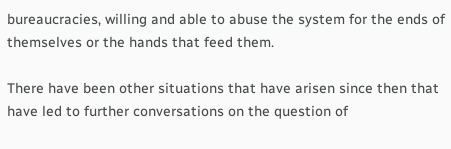bureaucracies, willing and able to abuse the system for the ends of themselves or the hands that feed them.

There have been other situations that have arisen since then that have led to further conversations on the question of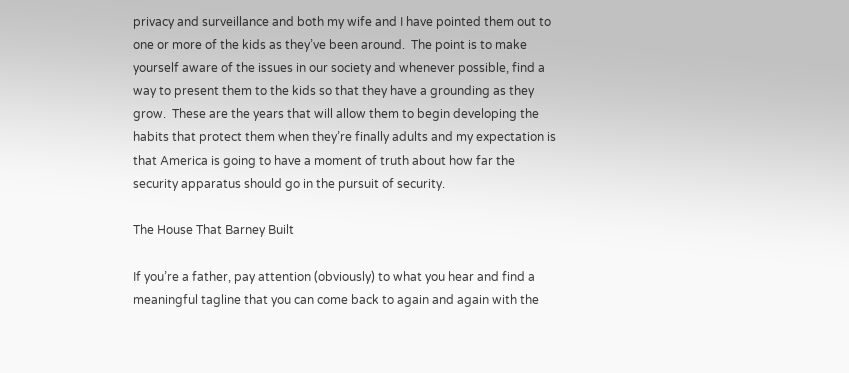privacy and surveillance and both my wife and I have pointed them out to one or more of the kids as they’ve been around.  The point is to make yourself aware of the issues in our society and whenever possible, find a way to present them to the kids so that they have a grounding as they grow.  These are the years that will allow them to begin developing the habits that protect them when they’re finally adults and my expectation is that America is going to have a moment of truth about how far the security apparatus should go in the pursuit of security.

The House That Barney Built

If you’re a father, pay attention (obviously) to what you hear and find a meaningful tagline that you can come back to again and again with the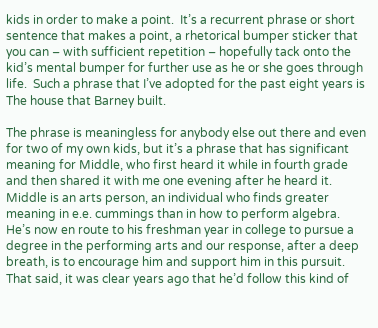kids in order to make a point.  It’s a recurrent phrase or short sentence that makes a point, a rhetorical bumper sticker that you can – with sufficient repetition – hopefully tack onto the kid’s mental bumper for further use as he or she goes through life.  Such a phrase that I’ve adopted for the past eight years is The house that Barney built.

The phrase is meaningless for anybody else out there and even for two of my own kids, but it’s a phrase that has significant meaning for Middle, who first heard it while in fourth grade and then shared it with me one evening after he heard it.  Middle is an arts person, an individual who finds greater meaning in e.e. cummings than in how to perform algebra.  He’s now en route to his freshman year in college to pursue a degree in the performing arts and our response, after a deep breath, is to encourage him and support him in this pursuit.  That said, it was clear years ago that he’d follow this kind of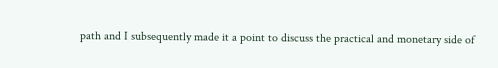path and I subsequently made it a point to discuss the practical and monetary side of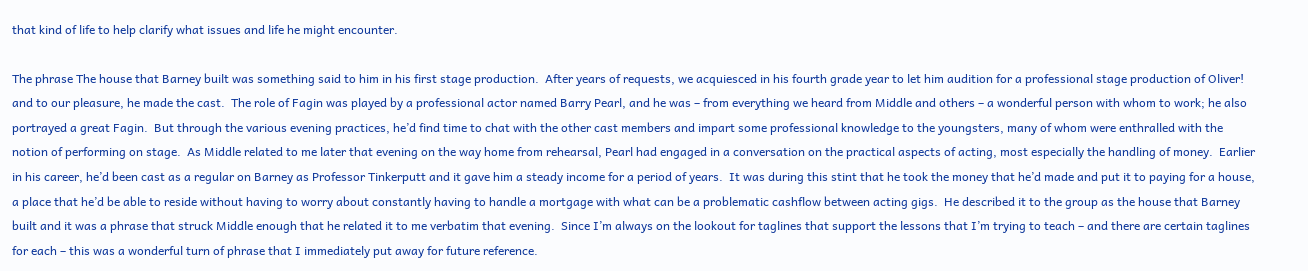that kind of life to help clarify what issues and life he might encounter.

The phrase The house that Barney built was something said to him in his first stage production.  After years of requests, we acquiesced in his fourth grade year to let him audition for a professional stage production of Oliver! and to our pleasure, he made the cast.  The role of Fagin was played by a professional actor named Barry Pearl, and he was – from everything we heard from Middle and others – a wonderful person with whom to work; he also portrayed a great Fagin.  But through the various evening practices, he’d find time to chat with the other cast members and impart some professional knowledge to the youngsters, many of whom were enthralled with the notion of performing on stage.  As Middle related to me later that evening on the way home from rehearsal, Pearl had engaged in a conversation on the practical aspects of acting, most especially the handling of money.  Earlier in his career, he’d been cast as a regular on Barney as Professor Tinkerputt and it gave him a steady income for a period of years.  It was during this stint that he took the money that he’d made and put it to paying for a house, a place that he’d be able to reside without having to worry about constantly having to handle a mortgage with what can be a problematic cashflow between acting gigs.  He described it to the group as the house that Barney built and it was a phrase that struck Middle enough that he related it to me verbatim that evening.  Since I’m always on the lookout for taglines that support the lessons that I’m trying to teach – and there are certain taglines for each – this was a wonderful turn of phrase that I immediately put away for future reference.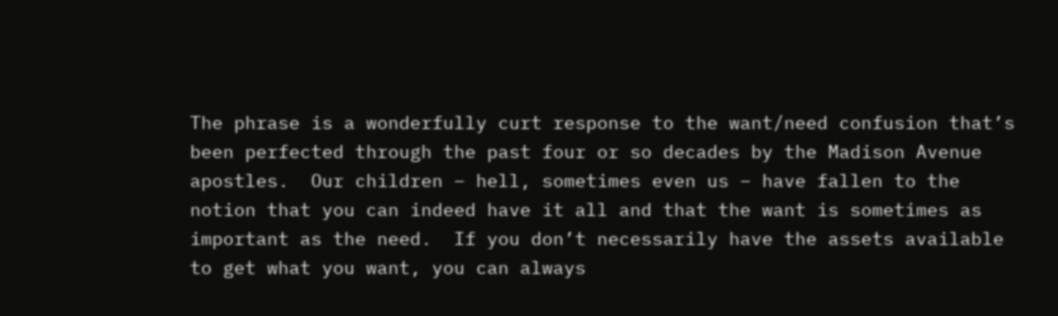The phrase is a wonderfully curt response to the want/need confusion that’s been perfected through the past four or so decades by the Madison Avenue apostles.  Our children – hell, sometimes even us – have fallen to the notion that you can indeed have it all and that the want is sometimes as important as the need.  If you don’t necessarily have the assets available to get what you want, you can always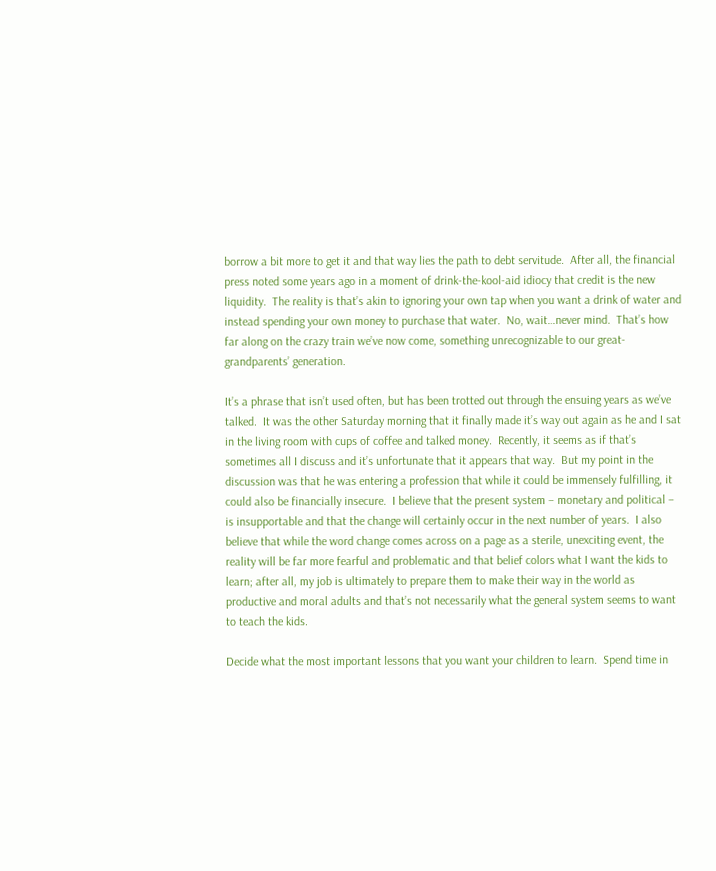borrow a bit more to get it and that way lies the path to debt servitude.  After all, the financial press noted some years ago in a moment of drink-the-kool-aid idiocy that credit is the new liquidity.  The reality is that’s akin to ignoring your own tap when you want a drink of water and instead spending your own money to purchase that water.  No, wait…never mind.  That’s how far along on the crazy train we’ve now come, something unrecognizable to our great-grandparents’ generation.

It’s a phrase that isn’t used often, but has been trotted out through the ensuing years as we’ve talked.  It was the other Saturday morning that it finally made it’s way out again as he and I sat in the living room with cups of coffee and talked money.  Recently, it seems as if that’s sometimes all I discuss and it’s unfortunate that it appears that way.  But my point in the discussion was that he was entering a profession that while it could be immensely fulfilling, it could also be financially insecure.  I believe that the present system – monetary and political – is insupportable and that the change will certainly occur in the next number of years.  I also believe that while the word change comes across on a page as a sterile, unexciting event, the reality will be far more fearful and problematic and that belief colors what I want the kids to learn; after all, my job is ultimately to prepare them to make their way in the world as productive and moral adults and that’s not necessarily what the general system seems to want to teach the kids.

Decide what the most important lessons that you want your children to learn.  Spend time in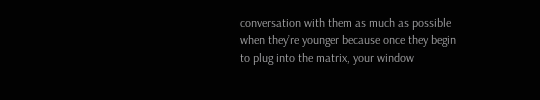conversation with them as much as possible when they’re younger because once they begin to plug into the matrix, your window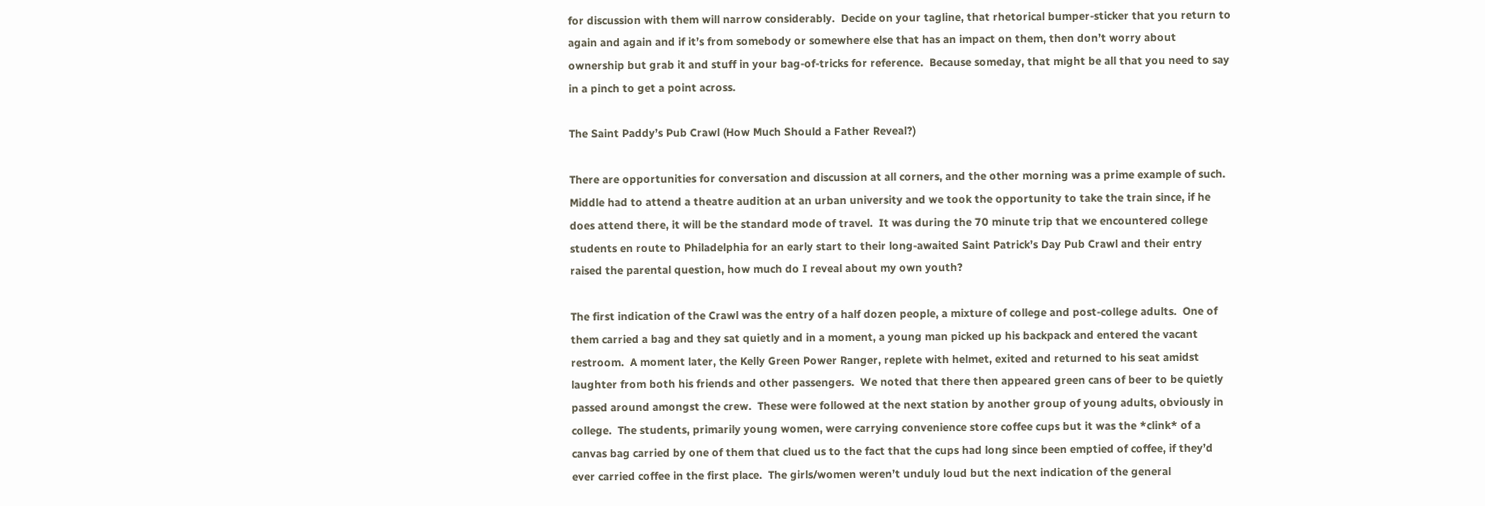for discussion with them will narrow considerably.  Decide on your tagline, that rhetorical bumper-sticker that you return to again and again and if it’s from somebody or somewhere else that has an impact on them, then don’t worry about ownership but grab it and stuff in your bag-of-tricks for reference.  Because someday, that might be all that you need to say in a pinch to get a point across.

The Saint Paddy’s Pub Crawl (How Much Should a Father Reveal?)

There are opportunities for conversation and discussion at all corners, and the other morning was a prime example of such.  Middle had to attend a theatre audition at an urban university and we took the opportunity to take the train since, if he does attend there, it will be the standard mode of travel.  It was during the 70 minute trip that we encountered college students en route to Philadelphia for an early start to their long-awaited Saint Patrick’s Day Pub Crawl and their entry raised the parental question, how much do I reveal about my own youth?

The first indication of the Crawl was the entry of a half dozen people, a mixture of college and post-college adults.  One of them carried a bag and they sat quietly and in a moment, a young man picked up his backpack and entered the vacant restroom.  A moment later, the Kelly Green Power Ranger, replete with helmet, exited and returned to his seat amidst laughter from both his friends and other passengers.  We noted that there then appeared green cans of beer to be quietly passed around amongst the crew.  These were followed at the next station by another group of young adults, obviously in college.  The students, primarily young women, were carrying convenience store coffee cups but it was the *clink* of a canvas bag carried by one of them that clued us to the fact that the cups had long since been emptied of coffee, if they’d ever carried coffee in the first place.  The girls/women weren’t unduly loud but the next indication of the general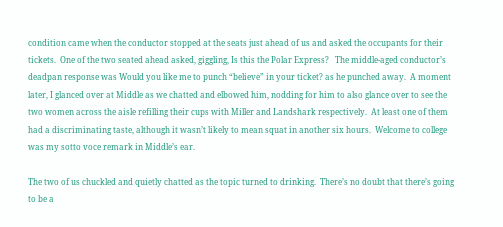condition came when the conductor stopped at the seats just ahead of us and asked the occupants for their tickets.  One of the two seated ahead asked, giggling, Is this the Polar Express?   The middle-aged conductor’s deadpan response was Would you like me to punch “believe” in your ticket? as he punched away.  A moment later, I glanced over at Middle as we chatted and elbowed him, nodding for him to also glance over to see the two women across the aisle refilling their cups with Miller and Landshark respectively.  At least one of them had a discriminating taste, although it wasn’t likely to mean squat in another six hours.  Welcome to college was my sotto voce remark in Middle’s ear.

The two of us chuckled and quietly chatted as the topic turned to drinking.  There’s no doubt that there’s going to be a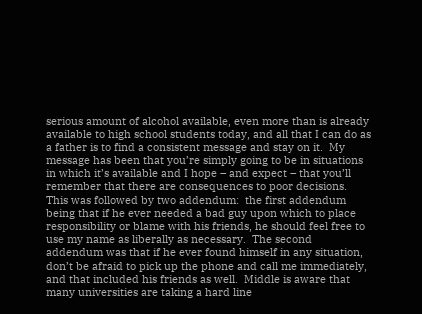serious amount of alcohol available, even more than is already available to high school students today, and all that I can do as a father is to find a consistent message and stay on it.  My message has been that you’re simply going to be in situations in which it’s available and I hope – and expect – that you’ll remember that there are consequences to poor decisions.  This was followed by two addendum:  the first addendum being that if he ever needed a bad guy upon which to place responsibility or blame with his friends, he should feel free to use my name as liberally as necessary.  The second addendum was that if he ever found himself in any situation, don’t be afraid to pick up the phone and call me immediately, and that included his friends as well.  Middle is aware that many universities are taking a hard line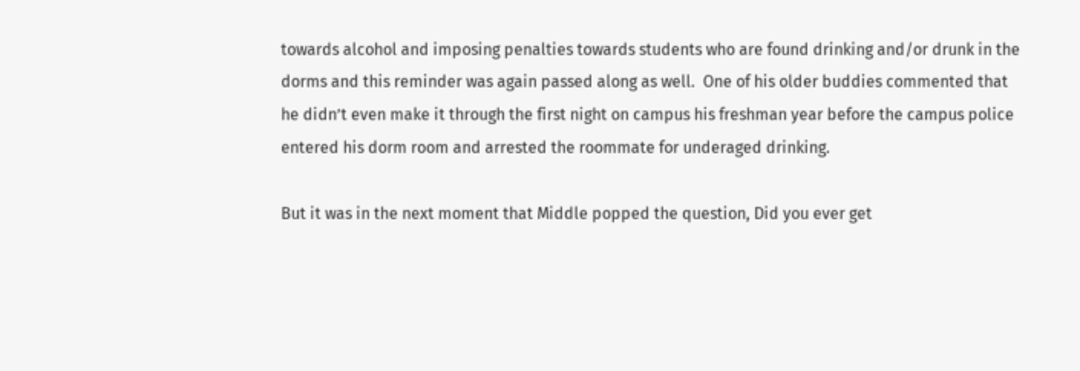towards alcohol and imposing penalties towards students who are found drinking and/or drunk in the dorms and this reminder was again passed along as well.  One of his older buddies commented that he didn’t even make it through the first night on campus his freshman year before the campus police entered his dorm room and arrested the roommate for underaged drinking.

But it was in the next moment that Middle popped the question, Did you ever get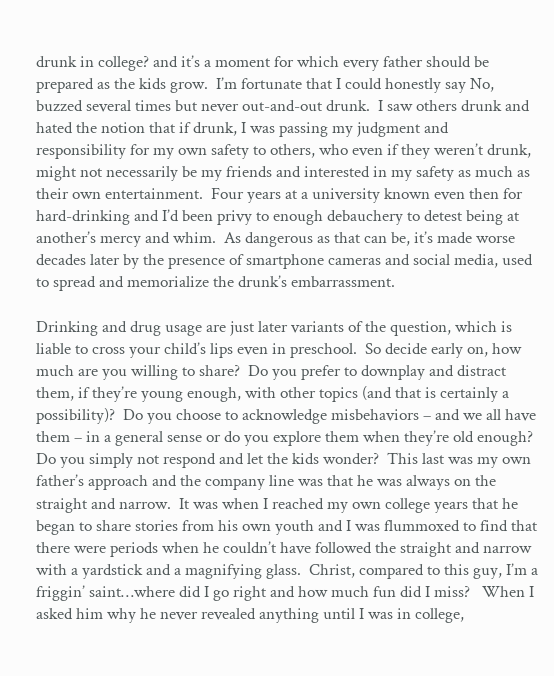drunk in college? and it’s a moment for which every father should be prepared as the kids grow.  I’m fortunate that I could honestly say No, buzzed several times but never out-and-out drunk.  I saw others drunk and hated the notion that if drunk, I was passing my judgment and responsibility for my own safety to others, who even if they weren’t drunk, might not necessarily be my friends and interested in my safety as much as their own entertainment.  Four years at a university known even then for hard-drinking and I’d been privy to enough debauchery to detest being at another’s mercy and whim.  As dangerous as that can be, it’s made worse decades later by the presence of smartphone cameras and social media, used to spread and memorialize the drunk’s embarrassment.

Drinking and drug usage are just later variants of the question, which is liable to cross your child’s lips even in preschool.  So decide early on, how much are you willing to share?  Do you prefer to downplay and distract them, if they’re young enough, with other topics (and that is certainly a possibility)?  Do you choose to acknowledge misbehaviors – and we all have them – in a general sense or do you explore them when they’re old enough?  Do you simply not respond and let the kids wonder?  This last was my own father’s approach and the company line was that he was always on the straight and narrow.  It was when I reached my own college years that he began to share stories from his own youth and I was flummoxed to find that there were periods when he couldn’t have followed the straight and narrow with a yardstick and a magnifying glass.  Christ, compared to this guy, I’m a friggin’ saint…where did I go right and how much fun did I miss?   When I asked him why he never revealed anything until I was in college,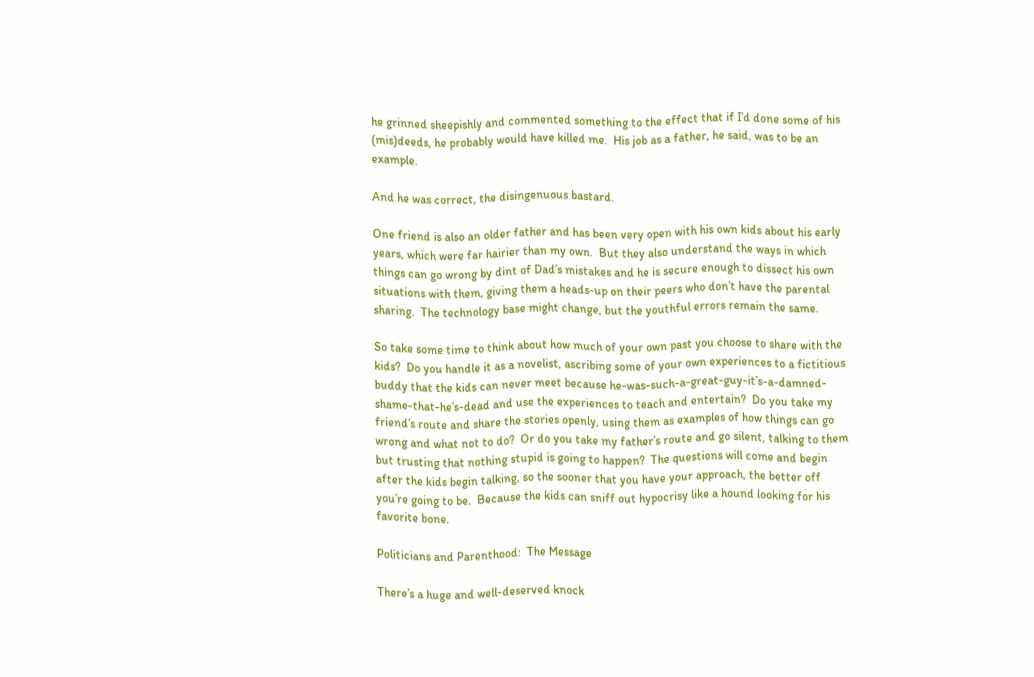he grinned sheepishly and commented something to the effect that if I’d done some of his (mis)deeds, he probably would have killed me.  His job as a father, he said, was to be an example.

And he was correct, the disingenuous bastard.

One friend is also an older father and has been very open with his own kids about his early years, which were far hairier than my own.  But they also understand the ways in which things can go wrong by dint of Dad’s mistakes and he is secure enough to dissect his own situations with them, giving them a heads-up on their peers who don’t have the parental sharing.  The technology base might change, but the youthful errors remain the same.

So take some time to think about how much of your own past you choose to share with the kids?  Do you handle it as a novelist, ascribing some of your own experiences to a fictitious buddy that the kids can never meet because he-was-such-a-great-guy-it’s-a-damned-shame-that-he’s-dead and use the experiences to teach and entertain?  Do you take my friend’s route and share the stories openly, using them as examples of how things can go wrong and what not to do?  Or do you take my father’s route and go silent, talking to them but trusting that nothing stupid is going to happen?  The questions will come and begin after the kids begin talking, so the sooner that you have your approach, the better off you’re going to be.  Because the kids can sniff out hypocrisy like a hound looking for his favorite bone.

Politicians and Parenthood:  The Message

There’s a huge and well-deserved knock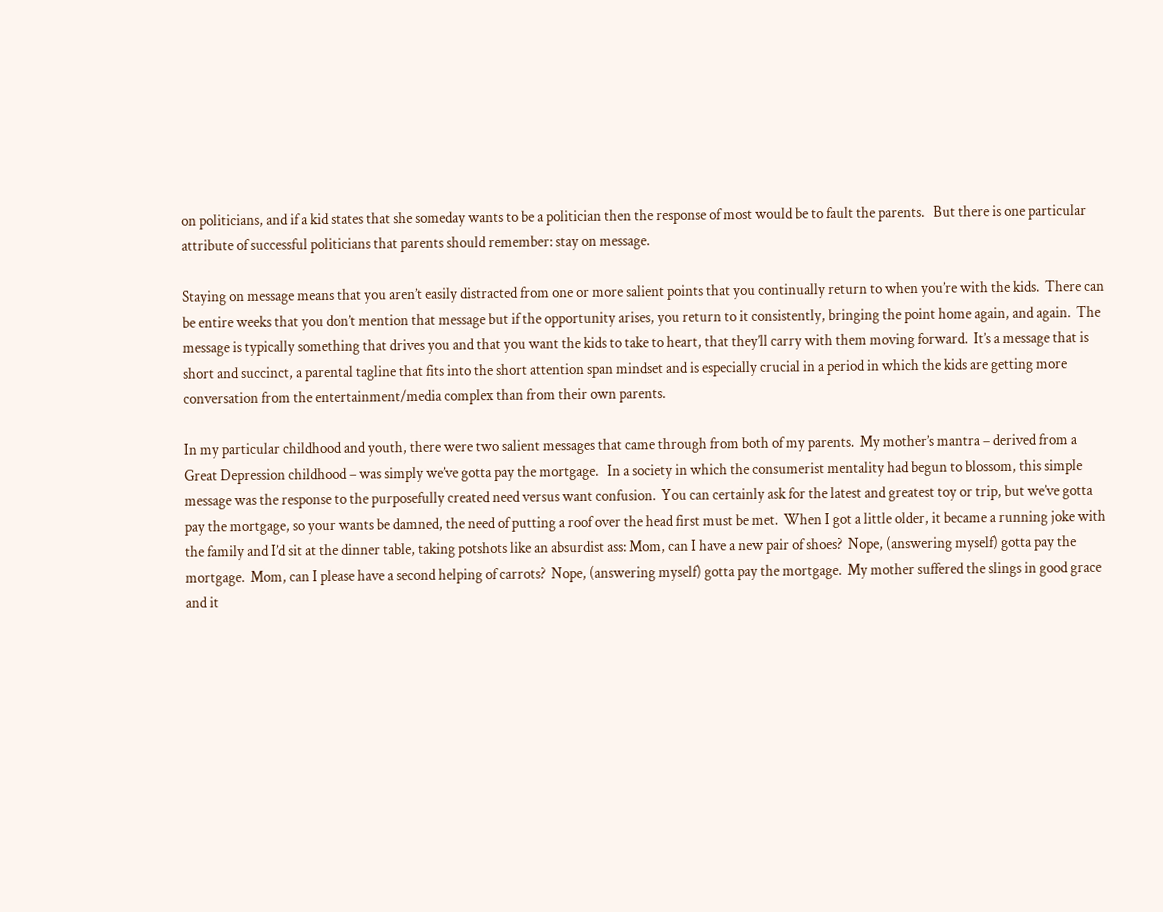on politicians, and if a kid states that she someday wants to be a politician then the response of most would be to fault the parents.   But there is one particular attribute of successful politicians that parents should remember: stay on message.

Staying on message means that you aren’t easily distracted from one or more salient points that you continually return to when you’re with the kids.  There can be entire weeks that you don’t mention that message but if the opportunity arises, you return to it consistently, bringing the point home again, and again.  The message is typically something that drives you and that you want the kids to take to heart, that they’ll carry with them moving forward.  It’s a message that is short and succinct, a parental tagline that fits into the short attention span mindset and is especially crucial in a period in which the kids are getting more conversation from the entertainment/media complex than from their own parents.

In my particular childhood and youth, there were two salient messages that came through from both of my parents.  My mother’s mantra – derived from a Great Depression childhood – was simply we’ve gotta pay the mortgage.   In a society in which the consumerist mentality had begun to blossom, this simple message was the response to the purposefully created need versus want confusion.  You can certainly ask for the latest and greatest toy or trip, but we’ve gotta pay the mortgage, so your wants be damned, the need of putting a roof over the head first must be met.  When I got a little older, it became a running joke with the family and I’d sit at the dinner table, taking potshots like an absurdist ass: Mom, can I have a new pair of shoes?  Nope, (answering myself) gotta pay the mortgage.  Mom, can I please have a second helping of carrots?  Nope, (answering myself) gotta pay the mortgage.  My mother suffered the slings in good grace and it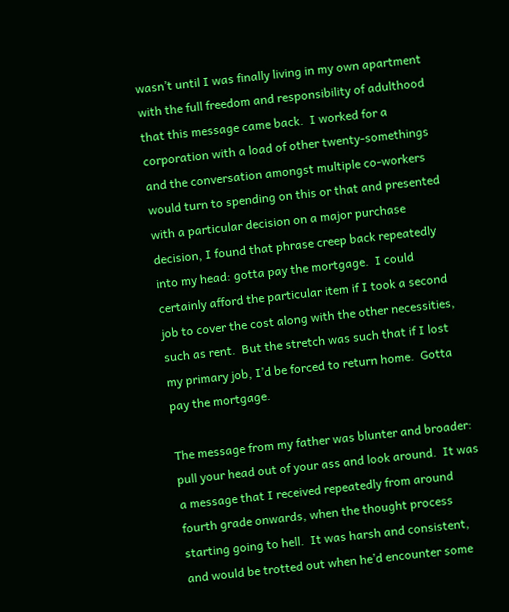wasn’t until I was finally living in my own apartment with the full freedom and responsibility of adulthood that this message came back.  I worked for a corporation with a load of other twenty-somethings and the conversation amongst multiple co-workers would turn to spending on this or that and presented with a particular decision on a major purchase decision, I found that phrase creep back repeatedly into my head: gotta pay the mortgage.  I could certainly afford the particular item if I took a second job to cover the cost along with the other necessities, such as rent.  But the stretch was such that if I lost my primary job, I’d be forced to return home.  Gotta pay the mortgage.

The message from my father was blunter and broader: pull your head out of your ass and look around.  It was a message that I received repeatedly from around fourth grade onwards, when the thought process starting going to hell.  It was harsh and consistent, and would be trotted out when he’d encounter some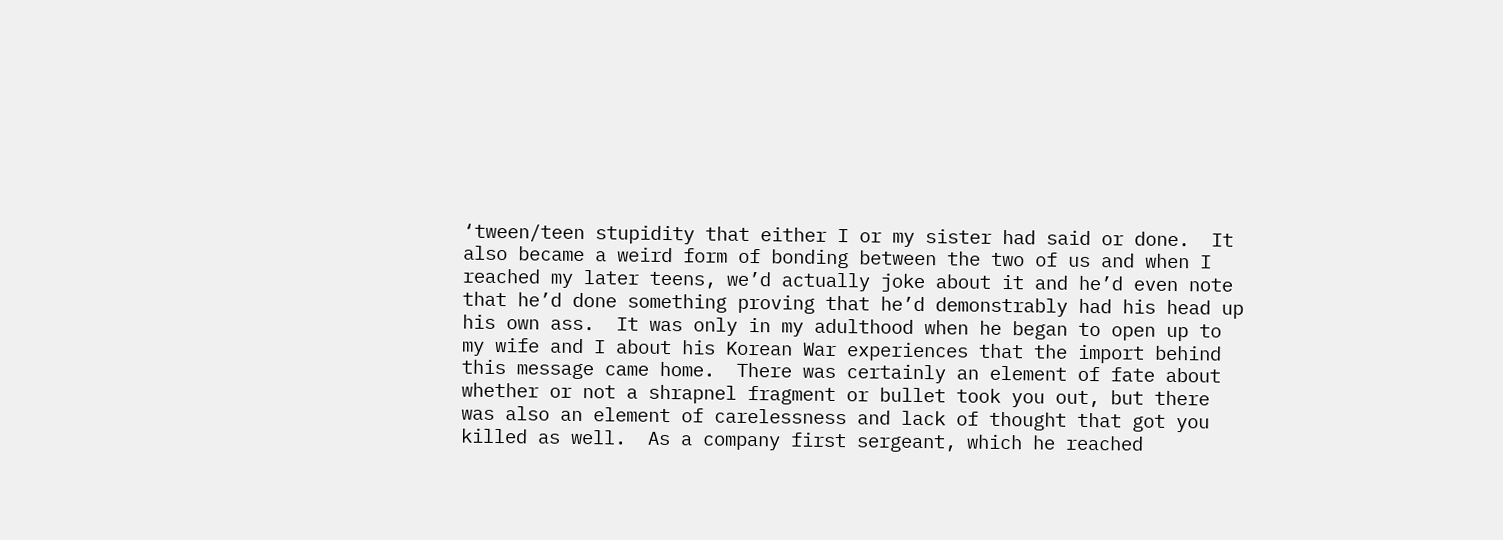‘tween/teen stupidity that either I or my sister had said or done.  It also became a weird form of bonding between the two of us and when I reached my later teens, we’d actually joke about it and he’d even note that he’d done something proving that he’d demonstrably had his head up his own ass.  It was only in my adulthood when he began to open up to my wife and I about his Korean War experiences that the import behind this message came home.  There was certainly an element of fate about whether or not a shrapnel fragment or bullet took you out, but there was also an element of carelessness and lack of thought that got you killed as well.  As a company first sergeant, which he reached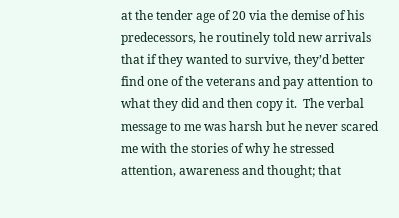at the tender age of 20 via the demise of his predecessors, he routinely told new arrivals that if they wanted to survive, they’d better find one of the veterans and pay attention to what they did and then copy it.  The verbal message to me was harsh but he never scared me with the stories of why he stressed attention, awareness and thought; that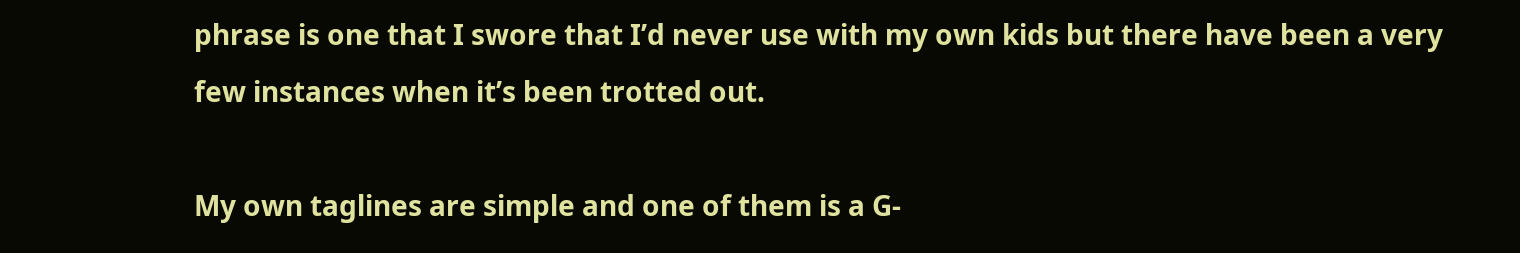phrase is one that I swore that I’d never use with my own kids but there have been a very few instances when it’s been trotted out.

My own taglines are simple and one of them is a G-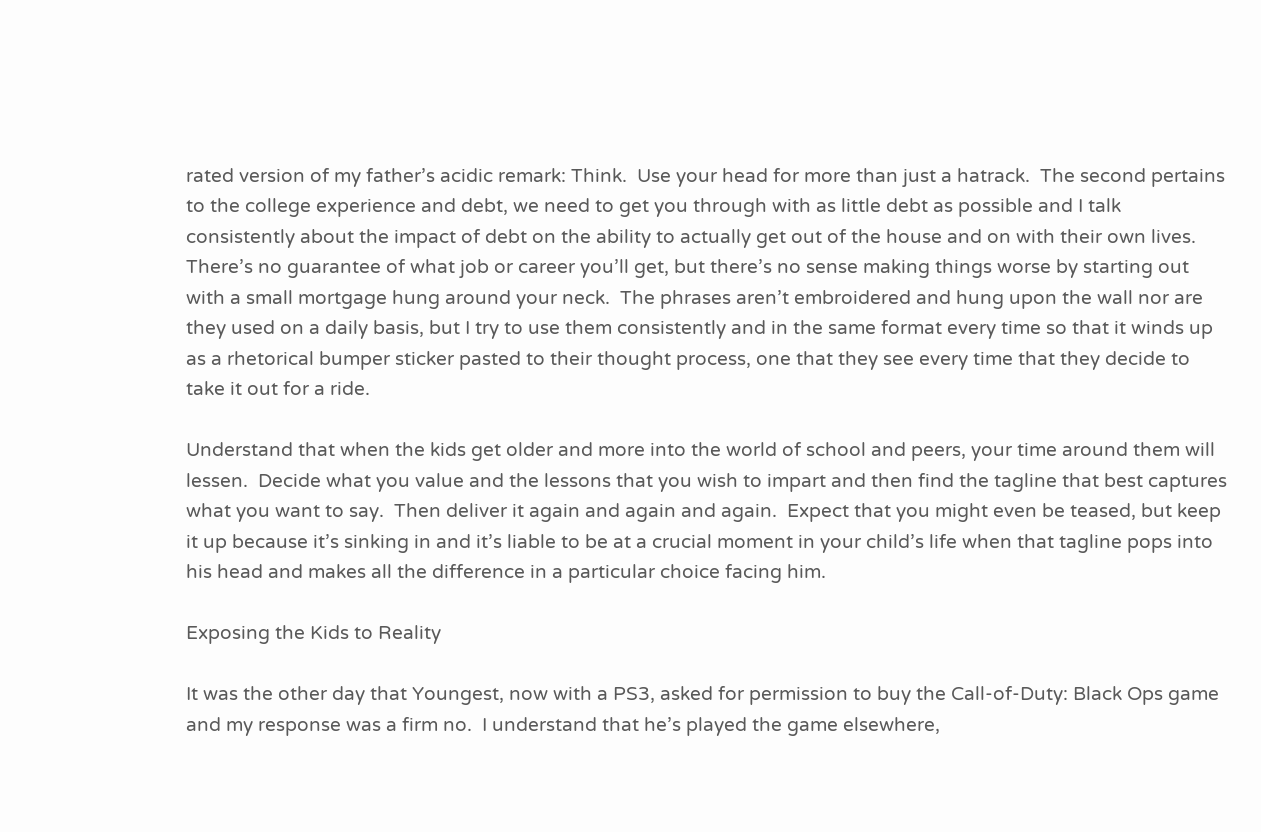rated version of my father’s acidic remark: Think.  Use your head for more than just a hatrack.  The second pertains to the college experience and debt, we need to get you through with as little debt as possible and I talk consistently about the impact of debt on the ability to actually get out of the house and on with their own lives.  There’s no guarantee of what job or career you’ll get, but there’s no sense making things worse by starting out with a small mortgage hung around your neck.  The phrases aren’t embroidered and hung upon the wall nor are they used on a daily basis, but I try to use them consistently and in the same format every time so that it winds up as a rhetorical bumper sticker pasted to their thought process, one that they see every time that they decide to take it out for a ride.

Understand that when the kids get older and more into the world of school and peers, your time around them will lessen.  Decide what you value and the lessons that you wish to impart and then find the tagline that best captures what you want to say.  Then deliver it again and again and again.  Expect that you might even be teased, but keep it up because it’s sinking in and it’s liable to be at a crucial moment in your child’s life when that tagline pops into his head and makes all the difference in a particular choice facing him.

Exposing the Kids to Reality

It was the other day that Youngest, now with a PS3, asked for permission to buy the Call-of-Duty: Black Ops game and my response was a firm no.  I understand that he’s played the game elsewhere,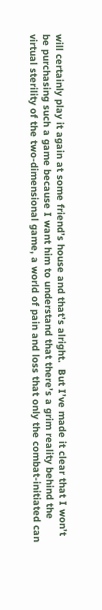will certainly play it again at some friend’s house and that’s alright.  But I’ve made it clear that I won’t be purchasing such a game because I want him to understand that there’s a grim reality behind the virtual sterility of the two-dimensional game, a world of pain and loss that only the combat-initiated can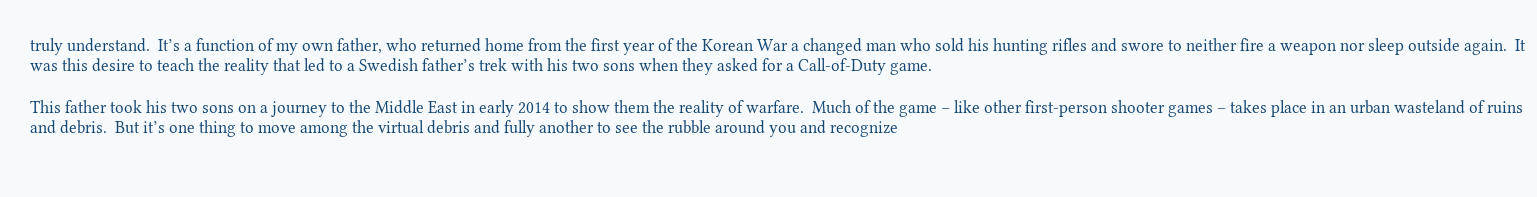truly understand.  It’s a function of my own father, who returned home from the first year of the Korean War a changed man who sold his hunting rifles and swore to neither fire a weapon nor sleep outside again.  It was this desire to teach the reality that led to a Swedish father’s trek with his two sons when they asked for a Call-of-Duty game.

This father took his two sons on a journey to the Middle East in early 2014 to show them the reality of warfare.  Much of the game – like other first-person shooter games – takes place in an urban wasteland of ruins and debris.  But it’s one thing to move among the virtual debris and fully another to see the rubble around you and recognize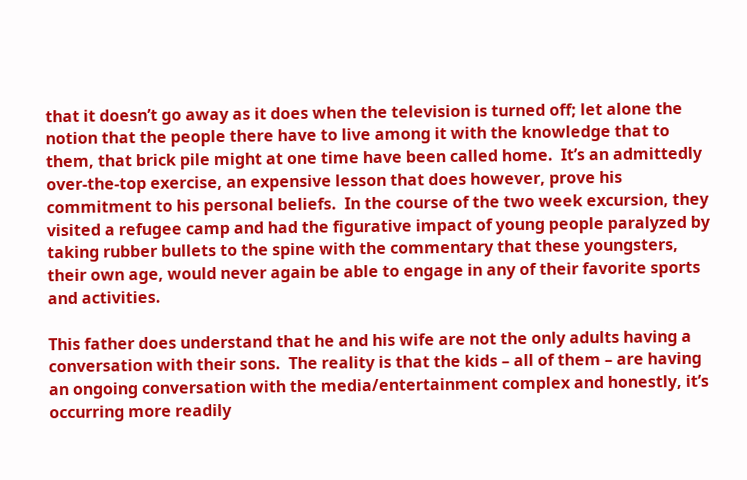that it doesn’t go away as it does when the television is turned off; let alone the notion that the people there have to live among it with the knowledge that to them, that brick pile might at one time have been called home.  It’s an admittedly over-the-top exercise, an expensive lesson that does however, prove his commitment to his personal beliefs.  In the course of the two week excursion, they visited a refugee camp and had the figurative impact of young people paralyzed by taking rubber bullets to the spine with the commentary that these youngsters, their own age, would never again be able to engage in any of their favorite sports and activities.

This father does understand that he and his wife are not the only adults having a conversation with their sons.  The reality is that the kids – all of them – are having an ongoing conversation with the media/entertainment complex and honestly, it’s occurring more readily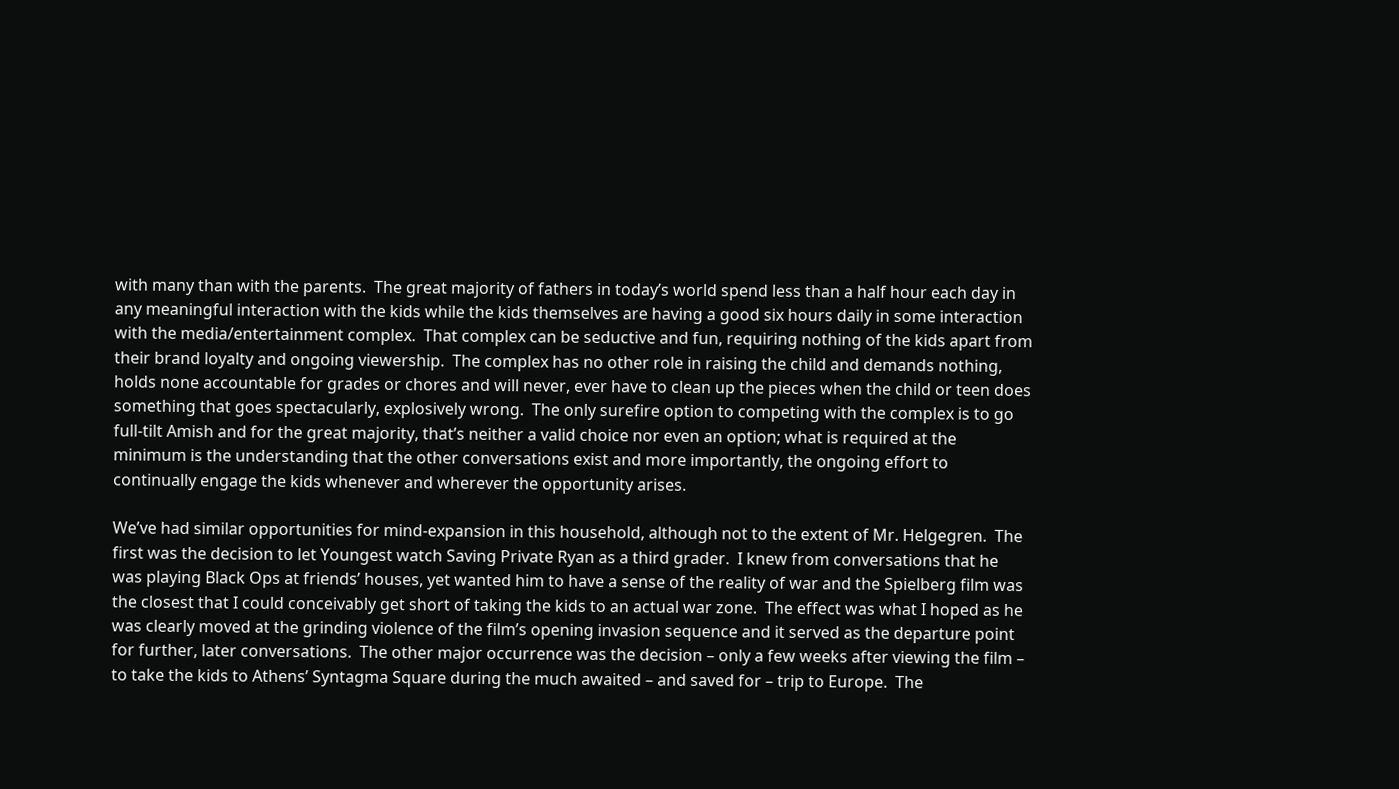with many than with the parents.  The great majority of fathers in today’s world spend less than a half hour each day in any meaningful interaction with the kids while the kids themselves are having a good six hours daily in some interaction with the media/entertainment complex.  That complex can be seductive and fun, requiring nothing of the kids apart from their brand loyalty and ongoing viewership.  The complex has no other role in raising the child and demands nothing, holds none accountable for grades or chores and will never, ever have to clean up the pieces when the child or teen does something that goes spectacularly, explosively wrong.  The only surefire option to competing with the complex is to go full-tilt Amish and for the great majority, that’s neither a valid choice nor even an option; what is required at the minimum is the understanding that the other conversations exist and more importantly, the ongoing effort to continually engage the kids whenever and wherever the opportunity arises.

We’ve had similar opportunities for mind-expansion in this household, although not to the extent of Mr. Helgegren.  The first was the decision to let Youngest watch Saving Private Ryan as a third grader.  I knew from conversations that he was playing Black Ops at friends’ houses, yet wanted him to have a sense of the reality of war and the Spielberg film was the closest that I could conceivably get short of taking the kids to an actual war zone.  The effect was what I hoped as he was clearly moved at the grinding violence of the film’s opening invasion sequence and it served as the departure point for further, later conversations.  The other major occurrence was the decision – only a few weeks after viewing the film – to take the kids to Athens’ Syntagma Square during the much awaited – and saved for – trip to Europe.  The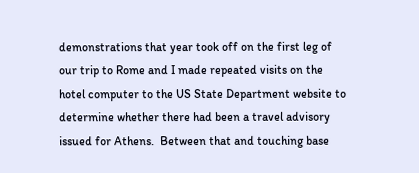demonstrations that year took off on the first leg of our trip to Rome and I made repeated visits on the hotel computer to the US State Department website to determine whether there had been a travel advisory issued for Athens.  Between that and touching base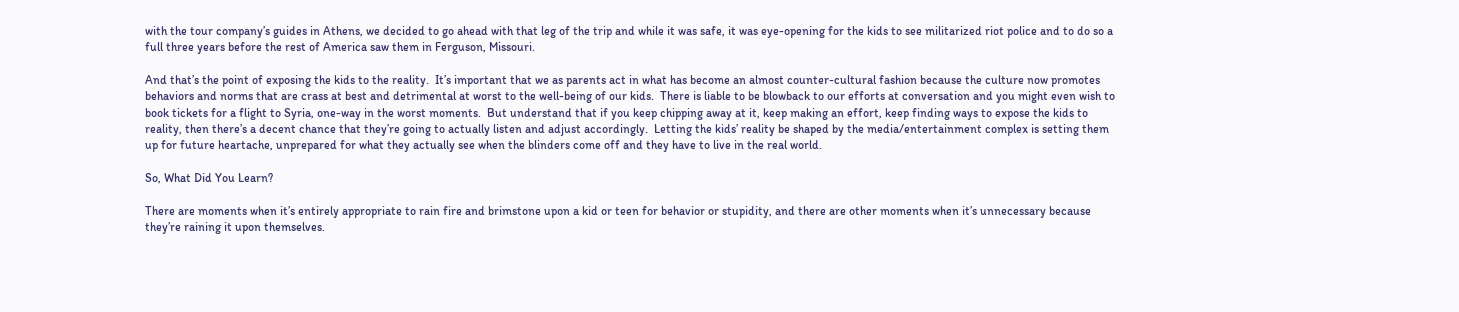with the tour company’s guides in Athens, we decided to go ahead with that leg of the trip and while it was safe, it was eye-opening for the kids to see militarized riot police and to do so a full three years before the rest of America saw them in Ferguson, Missouri.

And that’s the point of exposing the kids to the reality.  It’s important that we as parents act in what has become an almost counter-cultural fashion because the culture now promotes behaviors and norms that are crass at best and detrimental at worst to the well-being of our kids.  There is liable to be blowback to our efforts at conversation and you might even wish to book tickets for a flight to Syria, one-way in the worst moments.  But understand that if you keep chipping away at it, keep making an effort, keep finding ways to expose the kids to reality, then there’s a decent chance that they’re going to actually listen and adjust accordingly.  Letting the kids’ reality be shaped by the media/entertainment complex is setting them up for future heartache, unprepared for what they actually see when the blinders come off and they have to live in the real world.

So, What Did You Learn?

There are moments when it’s entirely appropriate to rain fire and brimstone upon a kid or teen for behavior or stupidity, and there are other moments when it’s unnecessary because they’re raining it upon themselves.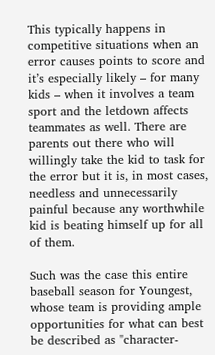This typically happens in competitive situations when an error causes points to score and it’s especially likely – for many kids – when it involves a team sport and the letdown affects teammates as well. There are parents out there who will willingly take the kid to task for the error but it is, in most cases, needless and unnecessarily painful because any worthwhile kid is beating himself up for all of them.

Such was the case this entire baseball season for Youngest, whose team is providing ample opportunities for what can best be described as "character-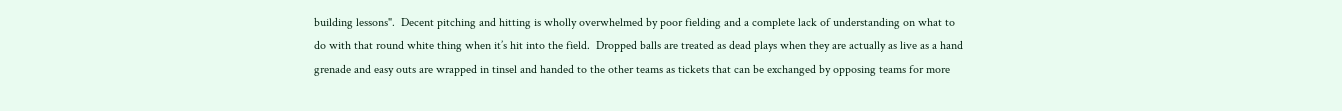building lessons".  Decent pitching and hitting is wholly overwhelmed by poor fielding and a complete lack of understanding on what to do with that round white thing when it’s hit into the field.  Dropped balls are treated as dead plays when they are actually as live as a hand grenade and easy outs are wrapped in tinsel and handed to the other teams as tickets that can be exchanged by opposing teams for more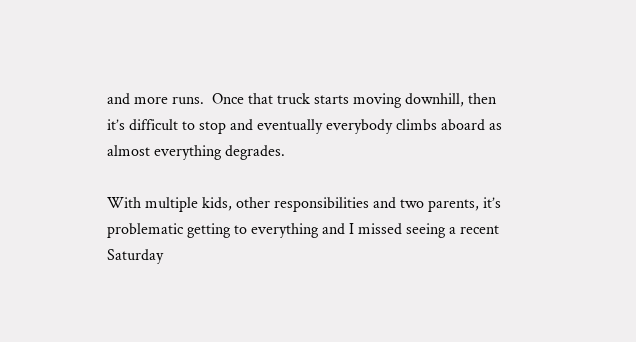and more runs.  Once that truck starts moving downhill, then it’s difficult to stop and eventually everybody climbs aboard as almost everything degrades.

With multiple kids, other responsibilities and two parents, it’s problematic getting to everything and I missed seeing a recent Saturday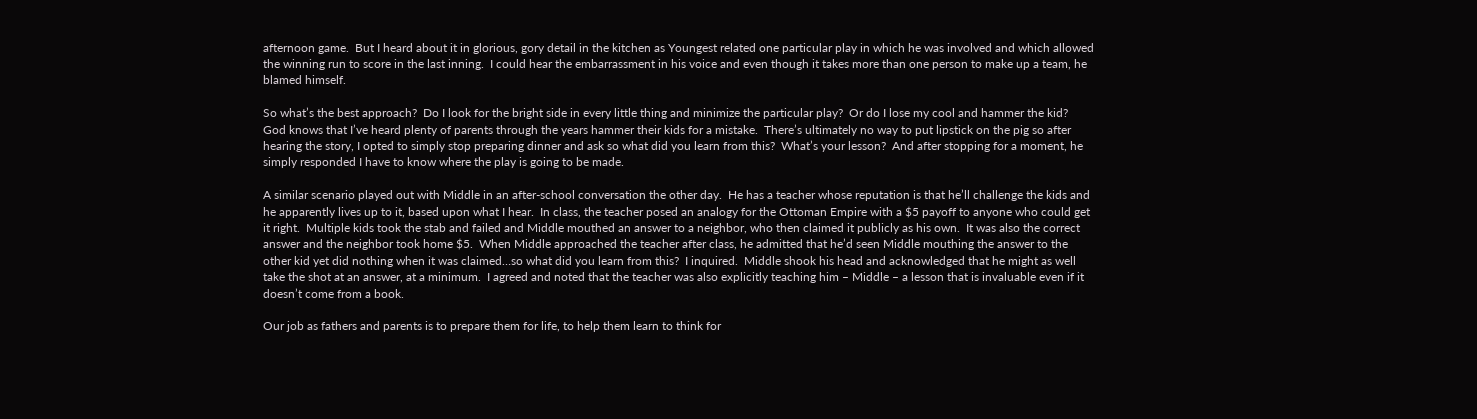afternoon game.  But I heard about it in glorious, gory detail in the kitchen as Youngest related one particular play in which he was involved and which allowed the winning run to score in the last inning.  I could hear the embarrassment in his voice and even though it takes more than one person to make up a team, he blamed himself.

So what’s the best approach?  Do I look for the bright side in every little thing and minimize the particular play?  Or do I lose my cool and hammer the kid?  God knows that I’ve heard plenty of parents through the years hammer their kids for a mistake.  There’s ultimately no way to put lipstick on the pig so after hearing the story, I opted to simply stop preparing dinner and ask so what did you learn from this?  What’s your lesson?  And after stopping for a moment, he simply responded I have to know where the play is going to be made.

A similar scenario played out with Middle in an after-school conversation the other day.  He has a teacher whose reputation is that he’ll challenge the kids and he apparently lives up to it, based upon what I hear.  In class, the teacher posed an analogy for the Ottoman Empire with a $5 payoff to anyone who could get it right.  Multiple kids took the stab and failed and Middle mouthed an answer to a neighbor, who then claimed it publicly as his own.  It was also the correct answer and the neighbor took home $5.  When Middle approached the teacher after class, he admitted that he’d seen Middle mouthing the answer to the other kid yet did nothing when it was claimed…so what did you learn from this?  I inquired.  Middle shook his head and acknowledged that he might as well take the shot at an answer, at a minimum.  I agreed and noted that the teacher was also explicitly teaching him – Middle – a lesson that is invaluable even if it doesn’t come from a book.

Our job as fathers and parents is to prepare them for life, to help them learn to think for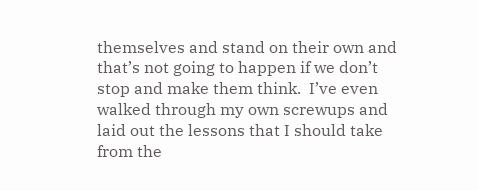themselves and stand on their own and that’s not going to happen if we don’t stop and make them think.  I’ve even walked through my own screwups and laid out the lessons that I should take from the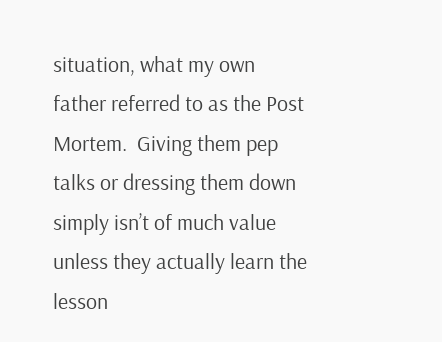situation, what my own father referred to as the Post Mortem.  Giving them pep talks or dressing them down simply isn’t of much value unless they actually learn the lesson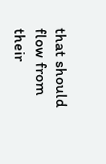that should flow from their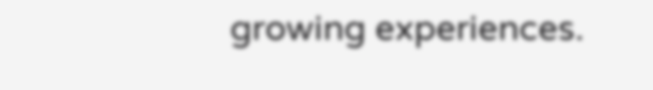growing experiences.